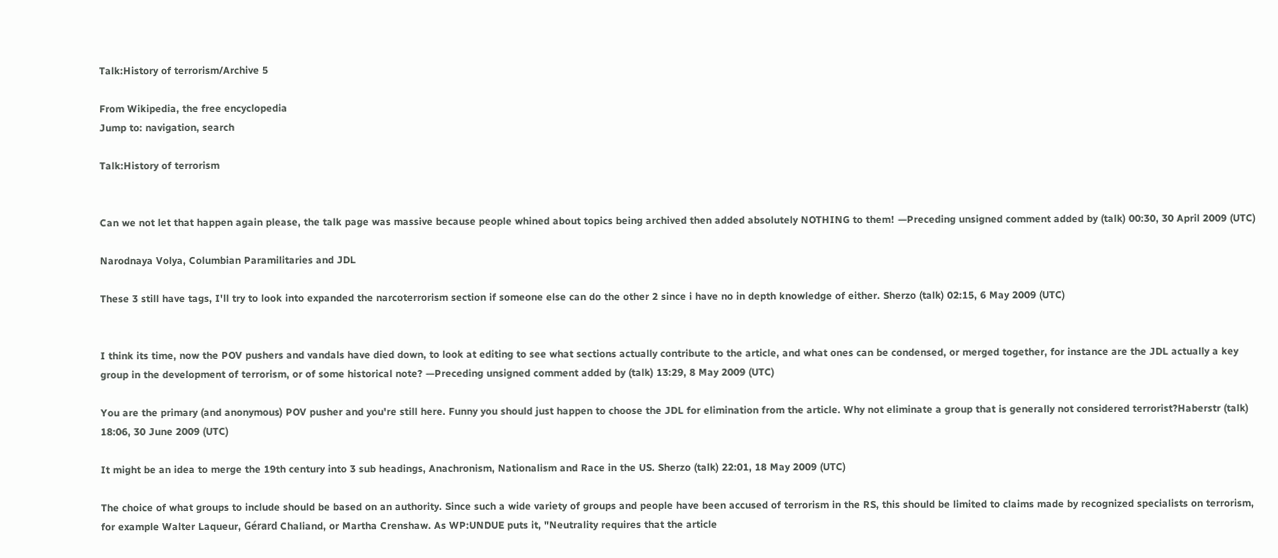Talk:History of terrorism/Archive 5

From Wikipedia, the free encyclopedia
Jump to: navigation, search

Talk:History of terrorism


Can we not let that happen again please, the talk page was massive because people whined about topics being archived then added absolutely NOTHING to them! —Preceding unsigned comment added by (talk) 00:30, 30 April 2009 (UTC)

Narodnaya Volya, Columbian Paramilitaries and JDL

These 3 still have tags, I'll try to look into expanded the narcoterrorism section if someone else can do the other 2 since i have no in depth knowledge of either. Sherzo (talk) 02:15, 6 May 2009 (UTC)


I think its time, now the POV pushers and vandals have died down, to look at editing to see what sections actually contribute to the article, and what ones can be condensed, or merged together, for instance are the JDL actually a key group in the development of terrorism, or of some historical note? —Preceding unsigned comment added by (talk) 13:29, 8 May 2009 (UTC)

You are the primary (and anonymous) POV pusher and you're still here. Funny you should just happen to choose the JDL for elimination from the article. Why not eliminate a group that is generally not considered terrorist?Haberstr (talk) 18:06, 30 June 2009 (UTC)

It might be an idea to merge the 19th century into 3 sub headings, Anachronism, Nationalism and Race in the US. Sherzo (talk) 22:01, 18 May 2009 (UTC)

The choice of what groups to include should be based on an authority. Since such a wide variety of groups and people have been accused of terrorism in the RS, this should be limited to claims made by recognized specialists on terrorism, for example Walter Laqueur, Gérard Chaliand, or Martha Crenshaw. As WP:UNDUE puts it, "Neutrality requires that the article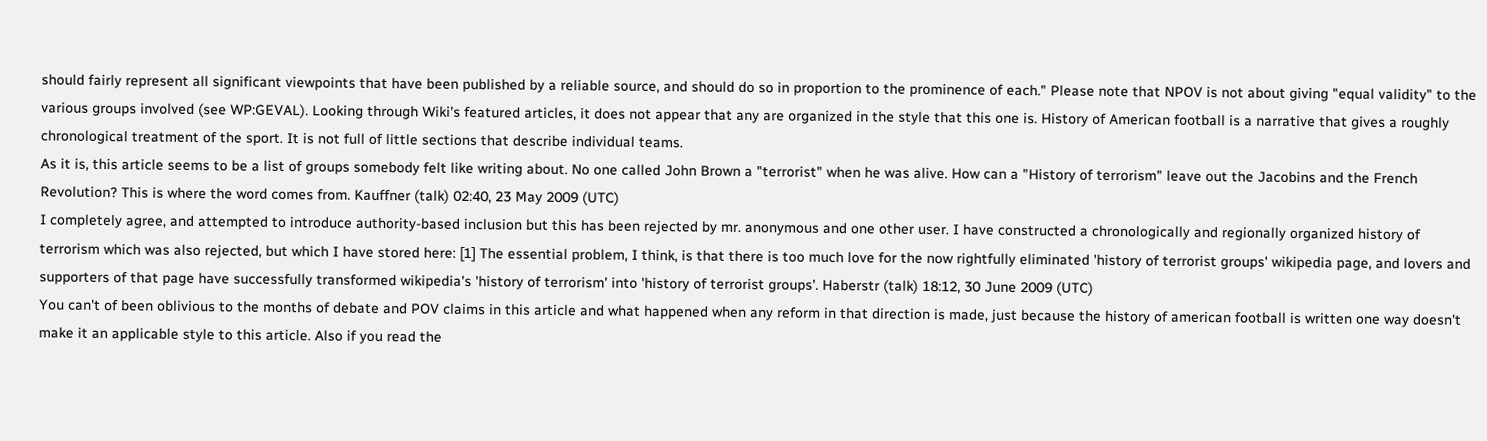should fairly represent all significant viewpoints that have been published by a reliable source, and should do so in proportion to the prominence of each." Please note that NPOV is not about giving "equal validity" to the various groups involved (see WP:GEVAL). Looking through Wiki's featured articles, it does not appear that any are organized in the style that this one is. History of American football is a narrative that gives a roughly chronological treatment of the sport. It is not full of little sections that describe individual teams.
As it is, this article seems to be a list of groups somebody felt like writing about. No one called John Brown a "terrorist" when he was alive. How can a "History of terrorism" leave out the Jacobins and the French Revolution? This is where the word comes from. Kauffner (talk) 02:40, 23 May 2009 (UTC)
I completely agree, and attempted to introduce authority-based inclusion but this has been rejected by mr. anonymous and one other user. I have constructed a chronologically and regionally organized history of terrorism which was also rejected, but which I have stored here: [1] The essential problem, I think, is that there is too much love for the now rightfully eliminated 'history of terrorist groups' wikipedia page, and lovers and supporters of that page have successfully transformed wikipedia's 'history of terrorism' into 'history of terrorist groups'. Haberstr (talk) 18:12, 30 June 2009 (UTC)
You can't of been oblivious to the months of debate and POV claims in this article and what happened when any reform in that direction is made, just because the history of american football is written one way doesn't make it an applicable style to this article. Also if you read the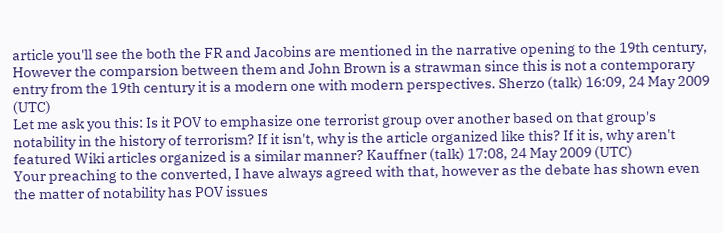article you'll see the both the FR and Jacobins are mentioned in the narrative opening to the 19th century, However the comparsion between them and John Brown is a strawman since this is not a contemporary entry from the 19th century it is a modern one with modern perspectives. Sherzo (talk) 16:09, 24 May 2009 (UTC)
Let me ask you this: Is it POV to emphasize one terrorist group over another based on that group's notability in the history of terrorism? If it isn't, why is the article organized like this? If it is, why aren't featured Wiki articles organized is a similar manner? Kauffner (talk) 17:08, 24 May 2009 (UTC)
Your preaching to the converted, I have always agreed with that, however as the debate has shown even the matter of notability has POV issues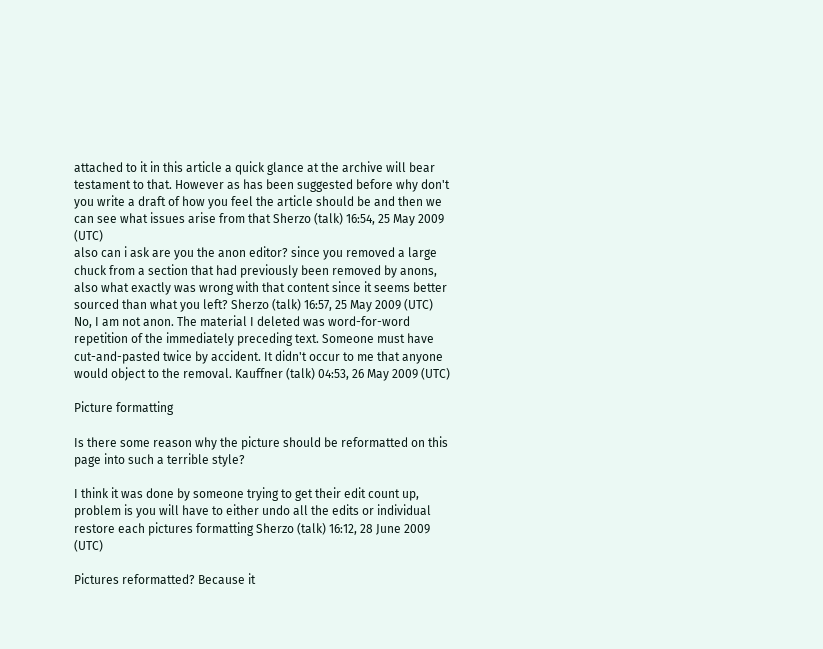attached to it in this article a quick glance at the archive will bear testament to that. However as has been suggested before why don't you write a draft of how you feel the article should be and then we can see what issues arise from that Sherzo (talk) 16:54, 25 May 2009 (UTC)
also can i ask are you the anon editor? since you removed a large chuck from a section that had previously been removed by anons, also what exactly was wrong with that content since it seems better sourced than what you left? Sherzo (talk) 16:57, 25 May 2009 (UTC)
No, I am not anon. The material I deleted was word-for-word repetition of the immediately preceding text. Someone must have cut-and-pasted twice by accident. It didn't occur to me that anyone would object to the removal. Kauffner (talk) 04:53, 26 May 2009 (UTC)

Picture formatting

Is there some reason why the picture should be reformatted on this page into such a terrible style?

I think it was done by someone trying to get their edit count up, problem is you will have to either undo all the edits or individual restore each pictures formatting Sherzo (talk) 16:12, 28 June 2009 (UTC)

Pictures reformatted? Because it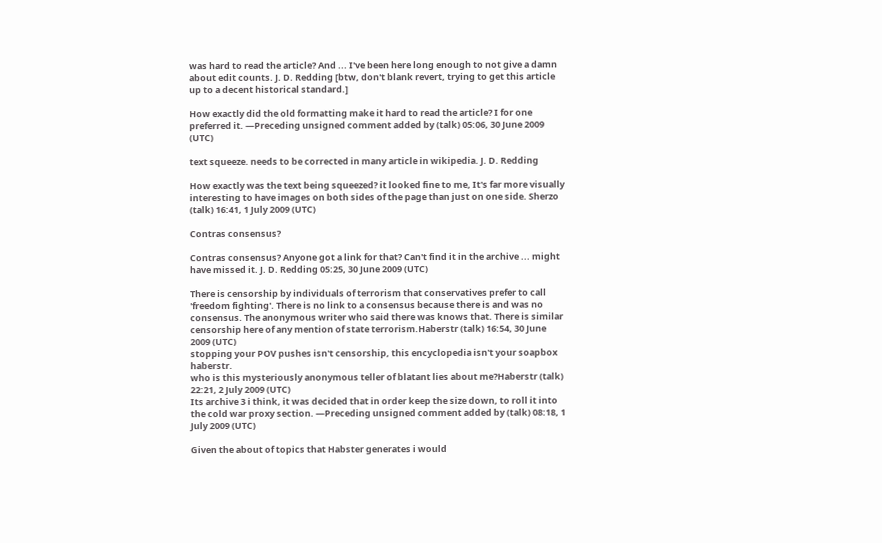was hard to read the article? And ... I've been here long enough to not give a damn about edit counts. J. D. Redding [btw, don't blank revert, trying to get this article up to a decent historical standard.]

How exactly did the old formatting make it hard to read the article? I for one preferred it. —Preceding unsigned comment added by (talk) 05:06, 30 June 2009 (UTC)

text squeeze. needs to be corrected in many article in wikipedia. J. D. Redding

How exactly was the text being squeezed? it looked fine to me, It's far more visually interesting to have images on both sides of the page than just on one side. Sherzo (talk) 16:41, 1 July 2009 (UTC)

Contras consensus?

Contras consensus? Anyone got a link for that? Can't find it in the archive ... might have missed it. J. D. Redding 05:25, 30 June 2009 (UTC)

There is censorship by individuals of terrorism that conservatives prefer to call 'freedom fighting'. There is no link to a consensus because there is and was no consensus. The anonymous writer who said there was knows that. There is similar censorship here of any mention of state terrorism.Haberstr (talk) 16:54, 30 June 2009 (UTC)
stopping your POV pushes isn't censorship, this encyclopedia isn't your soapbox haberstr.
who is this mysteriously anonymous teller of blatant lies about me?Haberstr (talk) 22:21, 2 July 2009 (UTC)
Its archive 3 i think, it was decided that in order keep the size down, to roll it into the cold war proxy section. —Preceding unsigned comment added by (talk) 08:18, 1 July 2009 (UTC)

Given the about of topics that Habster generates i would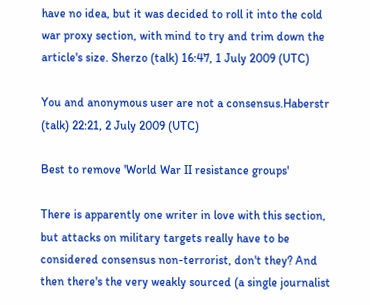have no idea, but it was decided to roll it into the cold war proxy section, with mind to try and trim down the article's size. Sherzo (talk) 16:47, 1 July 2009 (UTC)

You and anonymous user are not a consensus.Haberstr (talk) 22:21, 2 July 2009 (UTC)

Best to remove 'World War II resistance groups'

There is apparently one writer in love with this section, but attacks on military targets really have to be considered consensus non-terrorist, don't they? And then there's the very weakly sourced (a single journalist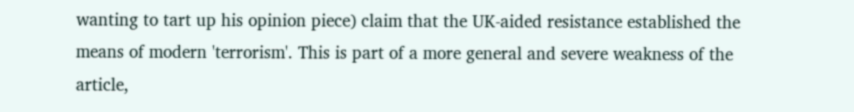wanting to tart up his opinion piece) claim that the UK-aided resistance established the means of modern 'terrorism'. This is part of a more general and severe weakness of the article,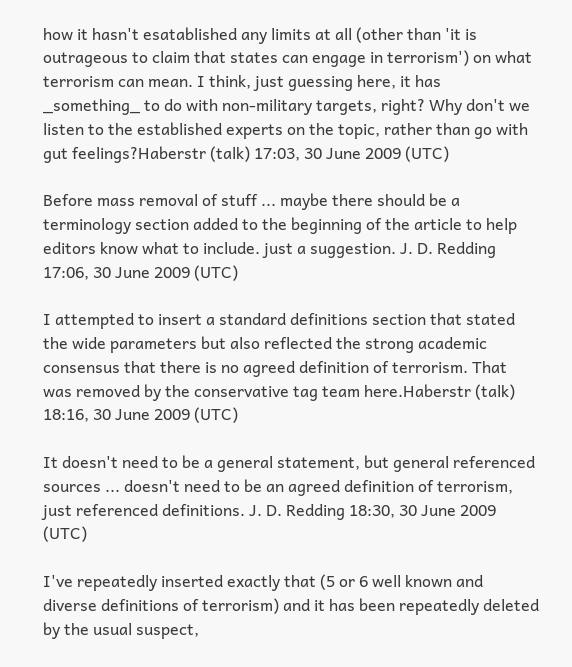how it hasn't esatablished any limits at all (other than 'it is outrageous to claim that states can engage in terrorism') on what terrorism can mean. I think, just guessing here, it has _something_ to do with non-military targets, right? Why don't we listen to the established experts on the topic, rather than go with gut feelings?Haberstr (talk) 17:03, 30 June 2009 (UTC)

Before mass removal of stuff ... maybe there should be a terminology section added to the beginning of the article to help editors know what to include. just a suggestion. J. D. Redding 17:06, 30 June 2009 (UTC)

I attempted to insert a standard definitions section that stated the wide parameters but also reflected the strong academic consensus that there is no agreed definition of terrorism. That was removed by the conservative tag team here.Haberstr (talk) 18:16, 30 June 2009 (UTC)

It doesn't need to be a general statement, but general referenced sources ... doesn't need to be an agreed definition of terrorism, just referenced definitions. J. D. Redding 18:30, 30 June 2009 (UTC)

I've repeatedly inserted exactly that (5 or 6 well known and diverse definitions of terrorism) and it has been repeatedly deleted by the usual suspect,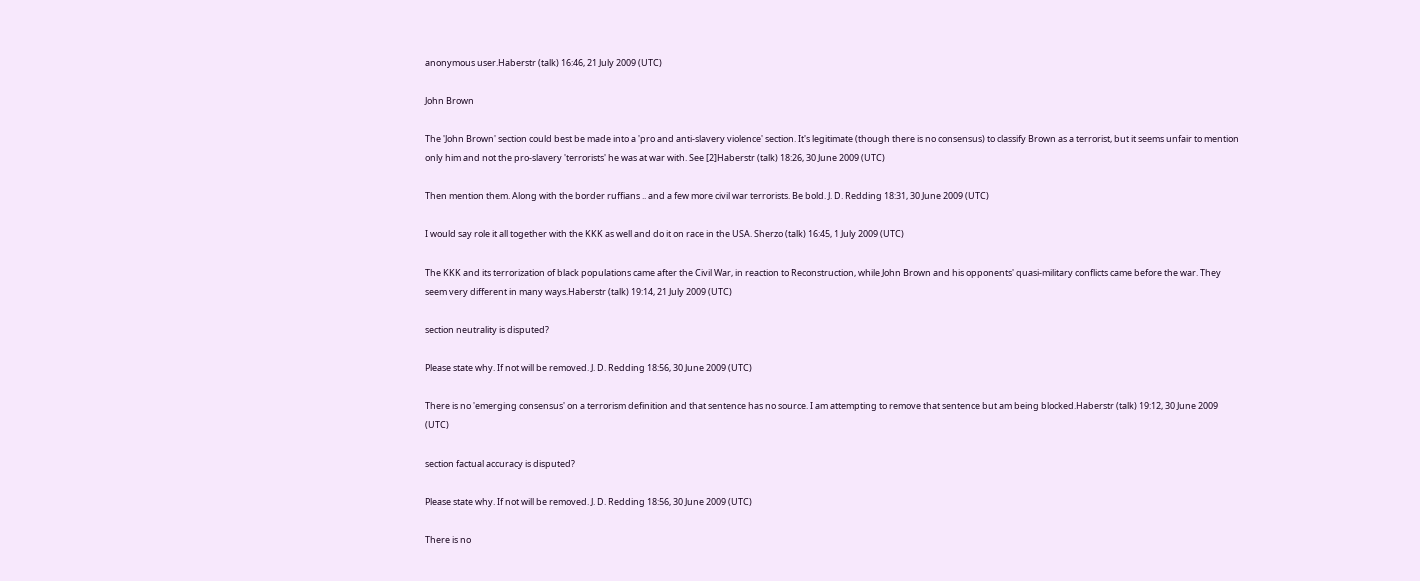anonymous user.Haberstr (talk) 16:46, 21 July 2009 (UTC)

John Brown

The 'John Brown' section could best be made into a 'pro and anti-slavery violence' section. It's legitimate (though there is no consensus) to classify Brown as a terrorist, but it seems unfair to mention only him and not the pro-slavery 'terrorists' he was at war with. See [2]Haberstr (talk) 18:26, 30 June 2009 (UTC)

Then mention them. Along with the border ruffians .. and a few more civil war terrorists. Be bold. J. D. Redding 18:31, 30 June 2009 (UTC)

I would say role it all together with the KKK as well and do it on race in the USA. Sherzo (talk) 16:45, 1 July 2009 (UTC)

The KKK and its terrorization of black populations came after the Civil War, in reaction to Reconstruction, while John Brown and his opponents' quasi-military conflicts came before the war. They seem very different in many ways.Haberstr (talk) 19:14, 21 July 2009 (UTC)

section neutrality is disputed?

Please state why. If not will be removed. J. D. Redding 18:56, 30 June 2009 (UTC)

There is no 'emerging consensus' on a terrorism definition and that sentence has no source. I am attempting to remove that sentence but am being blocked.Haberstr (talk) 19:12, 30 June 2009 (UTC)

section factual accuracy is disputed?

Please state why. If not will be removed. J. D. Redding 18:56, 30 June 2009 (UTC)

There is no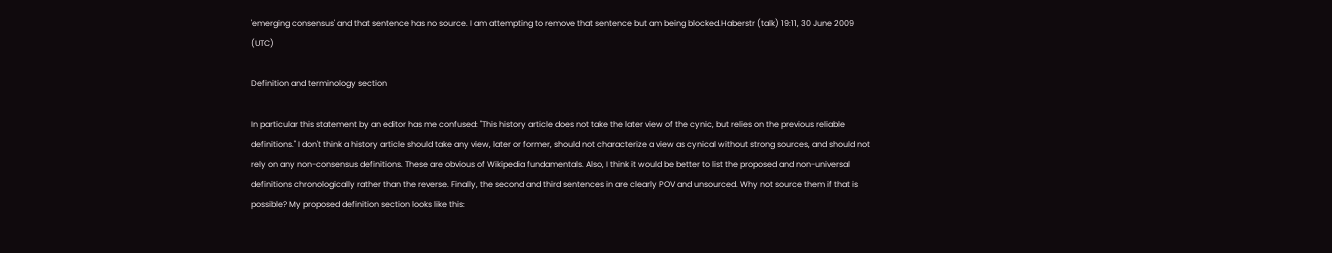'emerging consensus' and that sentence has no source. I am attempting to remove that sentence but am being blocked.Haberstr (talk) 19:11, 30 June 2009 (UTC)

Definition and terminology section

In particular this statement by an editor has me confused: "This history article does not take the later view of the cynic, but relies on the previous reliable definitions." I don't think a history article should take any view, later or former, should not characterize a view as cynical without strong sources, and should not rely on any non-consensus definitions. These are obvious of Wikipedia fundamentals. Also, I think it would be better to list the proposed and non-universal definitions chronologically rather than the reverse. Finally, the second and third sentences in are clearly POV and unsourced. Why not source them if that is possible? My proposed definition section looks like this: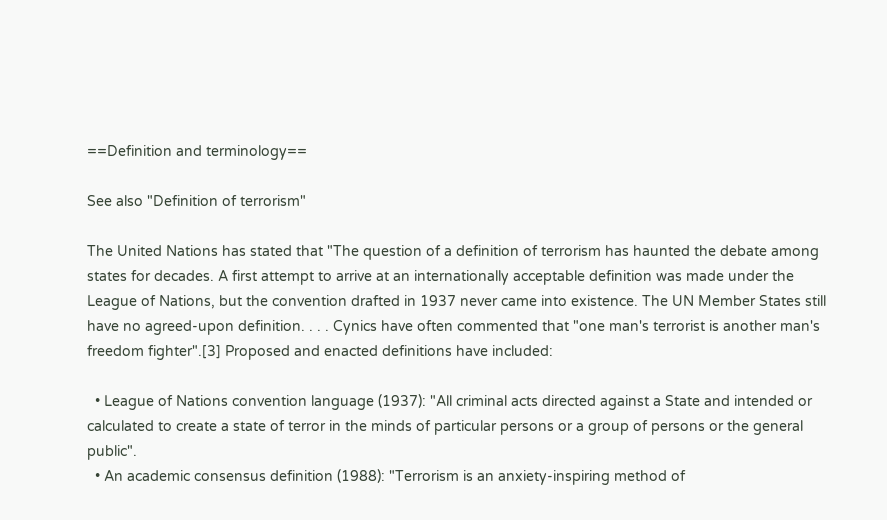==Definition and terminology==

See also "Definition of terrorism"

The United Nations has stated that "The question of a definition of terrorism has haunted the debate among states for decades. A first attempt to arrive at an internationally acceptable definition was made under the League of Nations, but the convention drafted in 1937 never came into existence. The UN Member States still have no agreed-upon definition. . . . Cynics have often commented that "one man's terrorist is another man's freedom fighter".[3] Proposed and enacted definitions have included:

  • League of Nations convention language (1937): "All criminal acts directed against a State and intended or calculated to create a state of terror in the minds of particular persons or a group of persons or the general public".
  • An academic consensus definition (1988): "Terrorism is an anxiety-inspiring method of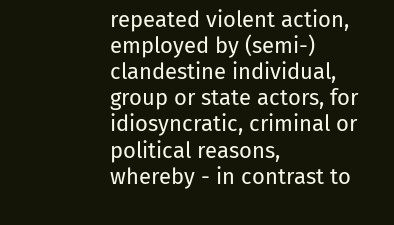repeated violent action, employed by (semi-) clandestine individual, group or state actors, for idiosyncratic, criminal or political reasons, whereby - in contrast to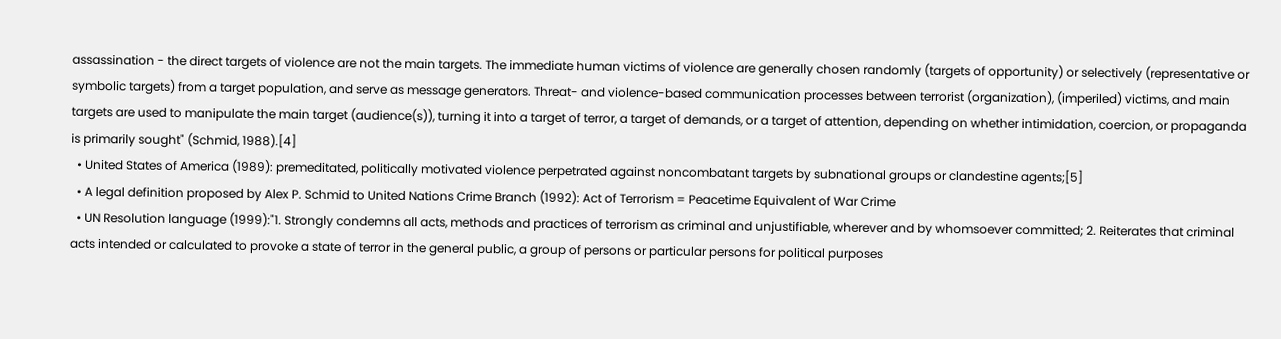assassination - the direct targets of violence are not the main targets. The immediate human victims of violence are generally chosen randomly (targets of opportunity) or selectively (representative or symbolic targets) from a target population, and serve as message generators. Threat- and violence-based communication processes between terrorist (organization), (imperiled) victims, and main targets are used to manipulate the main target (audience(s)), turning it into a target of terror, a target of demands, or a target of attention, depending on whether intimidation, coercion, or propaganda is primarily sought" (Schmid, 1988).[4]
  • United States of America (1989): premeditated, politically motivated violence perpetrated against noncombatant targets by subnational groups or clandestine agents;[5]
  • A legal definition proposed by Alex P. Schmid to United Nations Crime Branch (1992): Act of Terrorism = Peacetime Equivalent of War Crime
  • UN Resolution language (1999):"1. Strongly condemns all acts, methods and practices of terrorism as criminal and unjustifiable, wherever and by whomsoever committed; 2. Reiterates that criminal acts intended or calculated to provoke a state of terror in the general public, a group of persons or particular persons for political purposes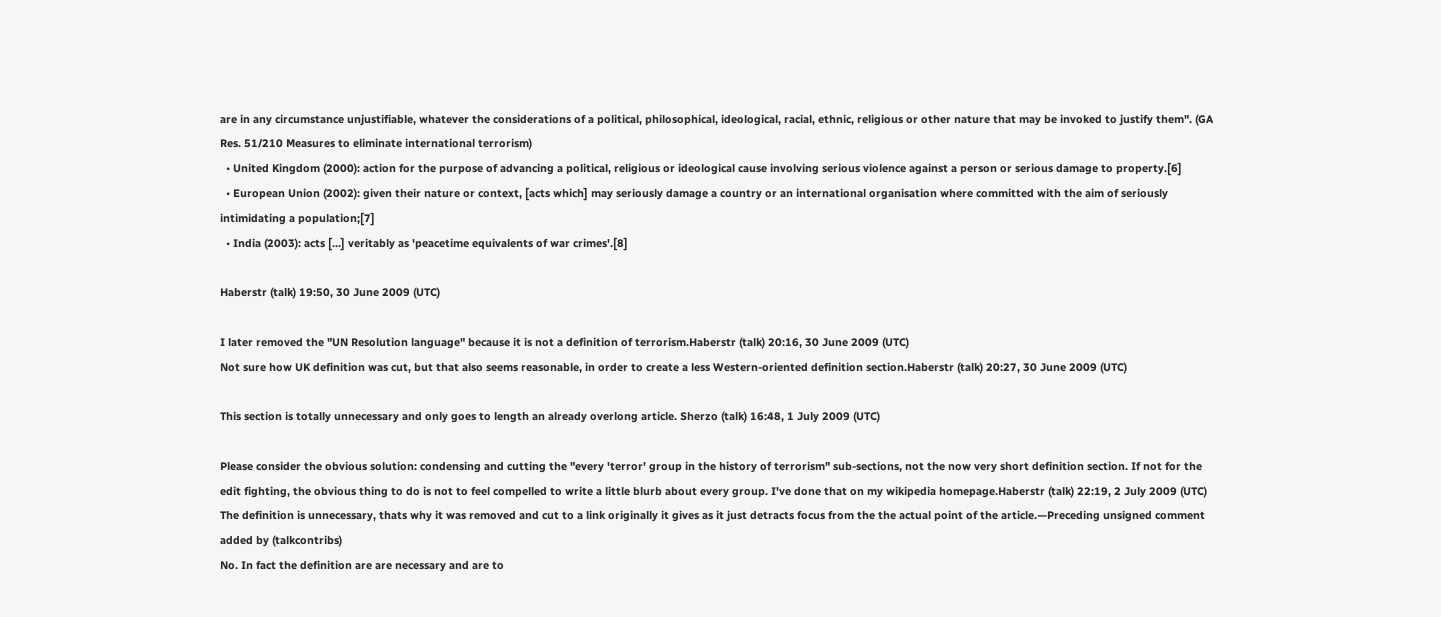are in any circumstance unjustifiable, whatever the considerations of a political, philosophical, ideological, racial, ethnic, religious or other nature that may be invoked to justify them". (GA Res. 51/210 Measures to eliminate international terrorism)
  • United Kingdom (2000): action for the purpose of advancing a political, religious or ideological cause involving serious violence against a person or serious damage to property.[6]
  • European Union (2002): given their nature or context, [acts which] may seriously damage a country or an international organisation where committed with the aim of seriously intimidating a population;[7]
  • India (2003): acts [...] veritably as 'peacetime equivalents of war crimes'.[8]

Haberstr (talk) 19:50, 30 June 2009 (UTC)

I later removed the "UN Resolution language" because it is not a definition of terrorism.Haberstr (talk) 20:16, 30 June 2009 (UTC)
Not sure how UK definition was cut, but that also seems reasonable, in order to create a less Western-oriented definition section.Haberstr (talk) 20:27, 30 June 2009 (UTC)

This section is totally unnecessary and only goes to length an already overlong article. Sherzo (talk) 16:48, 1 July 2009 (UTC)

Please consider the obvious solution: condensing and cutting the "every 'terror' group in the history of terrorism" sub-sections, not the now very short definition section. If not for the edit fighting, the obvious thing to do is not to feel compelled to write a little blurb about every group. I've done that on my wikipedia homepage.Haberstr (talk) 22:19, 2 July 2009 (UTC)
The definition is unnecessary, thats why it was removed and cut to a link originally it gives as it just detracts focus from the the actual point of the article.—Preceding unsigned comment added by (talkcontribs)
No. In fact the definition are are necessary and are to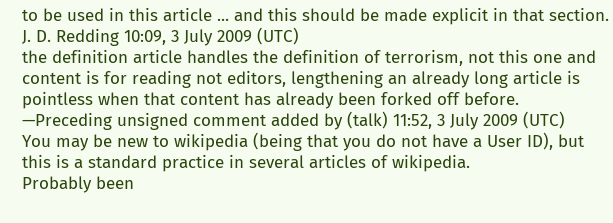to be used in this article ... and this should be made explicit in that section. J. D. Redding 10:09, 3 July 2009 (UTC)
the definition article handles the definition of terrorism, not this one and content is for reading not editors, lengthening an already long article is pointless when that content has already been forked off before. —Preceding unsigned comment added by (talk) 11:52, 3 July 2009 (UTC)
You may be new to wikipedia (being that you do not have a User ID), but this is a standard practice in several articles of wikipedia.
Probably been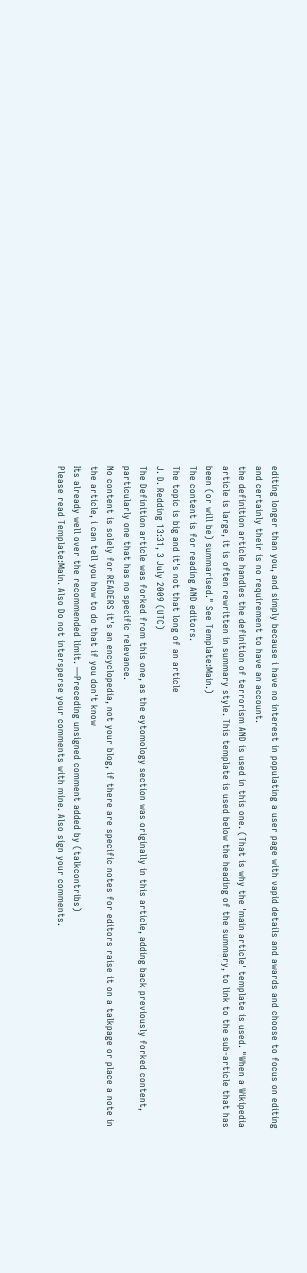editing longer than you, and simply because i have no interest in populating a user page with vapid details and awards and choose to focus on editing and certainly their is no requirement to have an account.
the definition article handles the definition of terrorism AND is used in this one. (That is why the 'main article' template is used. "When a Wikipedia article is large, it is often rewritten in summary style. This template is used below the heading of the summary, to link to the sub-article that has been (or will be) summarised." See Template:Main.)
The content is for reading AND editors.
The topic is big and it's not that long of an article
J. D. Redding 13:31, 3 July 2009 (UTC)
The Definition article was forked from this one, as the eytomology section was originally in this article, adding back previously forked content, particularly one that has no specific relevance.
No content is solely for READERS it's an encyclopedia, not your blog, if there are specific notes for editors raise it on a talkpage or place a note in the article, i can tell you how to do that if you don't know
Its already well over the recommended limit. —Preceding unsigned comment added by (talkcontribs)
Please read Template:Main. Also Do not intersperse your comments with mine. Also sign your comments.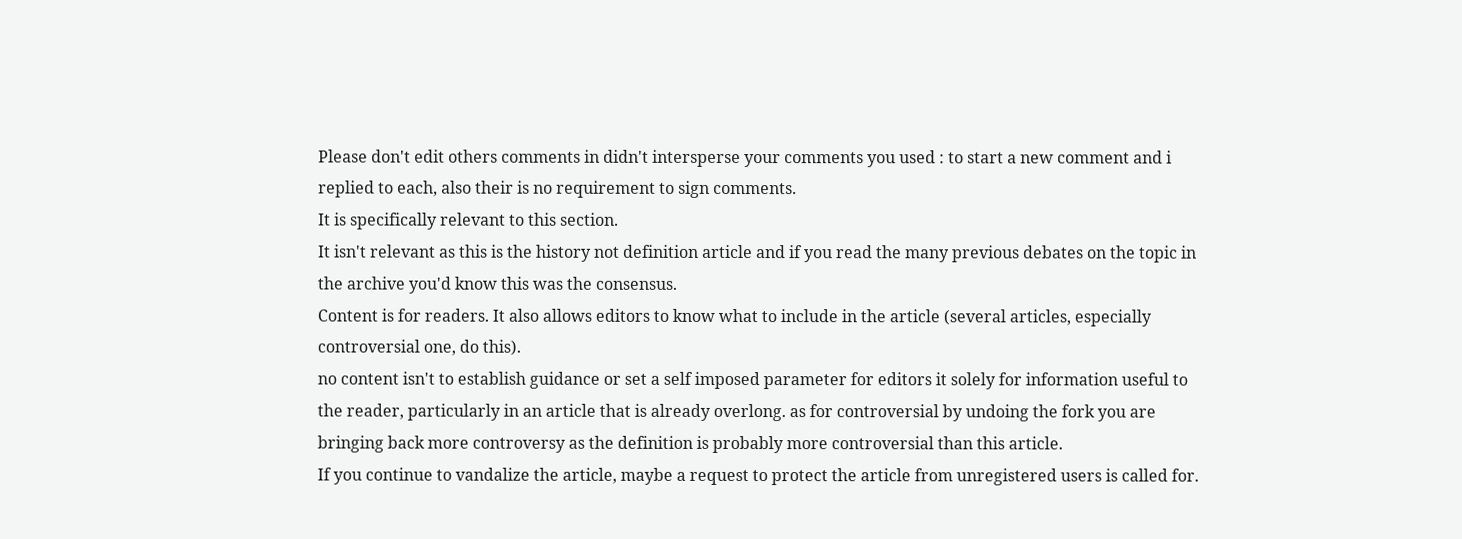Please don't edit others comments in didn't intersperse your comments you used : to start a new comment and i replied to each, also their is no requirement to sign comments.
It is specifically relevant to this section.
It isn't relevant as this is the history not definition article and if you read the many previous debates on the topic in the archive you'd know this was the consensus.
Content is for readers. It also allows editors to know what to include in the article (several articles, especially controversial one, do this).
no content isn't to establish guidance or set a self imposed parameter for editors it solely for information useful to the reader, particularly in an article that is already overlong. as for controversial by undoing the fork you are bringing back more controversy as the definition is probably more controversial than this article.
If you continue to vandalize the article, maybe a request to protect the article from unregistered users is called for.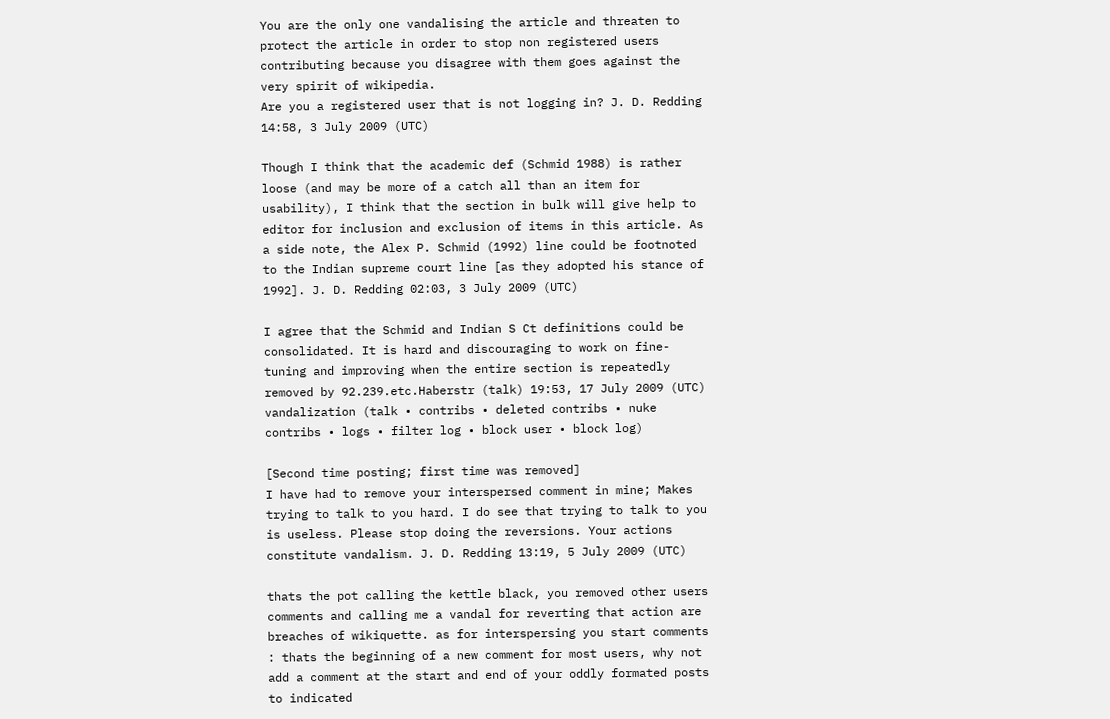You are the only one vandalising the article and threaten to protect the article in order to stop non registered users contributing because you disagree with them goes against the very spirit of wikipedia.
Are you a registered user that is not logging in? J. D. Redding 14:58, 3 July 2009 (UTC)

Though I think that the academic def (Schmid 1988) is rather loose (and may be more of a catch all than an item for usability), I think that the section in bulk will give help to editor for inclusion and exclusion of items in this article. As a side note, the Alex P. Schmid (1992) line could be footnoted to the Indian supreme court line [as they adopted his stance of 1992]. J. D. Redding 02:03, 3 July 2009 (UTC)

I agree that the Schmid and Indian S Ct definitions could be consolidated. It is hard and discouraging to work on fine-tuning and improving when the entire section is repeatedly removed by 92.239.etc.Haberstr (talk) 19:53, 17 July 2009 (UTC) vandalization (talk • contribs • deleted contribs • nuke contribs • logs • filter log • block user • block log)

[Second time posting; first time was removed]
I have had to remove your interspersed comment in mine; Makes trying to talk to you hard. I do see that trying to talk to you is useless. Please stop doing the reversions. Your actions constitute vandalism. J. D. Redding 13:19, 5 July 2009 (UTC)

thats the pot calling the kettle black, you removed other users comments and calling me a vandal for reverting that action are breaches of wikiquette. as for interspersing you start comments : thats the beginning of a new comment for most users, why not add a comment at the start and end of your oddly formated posts to indicated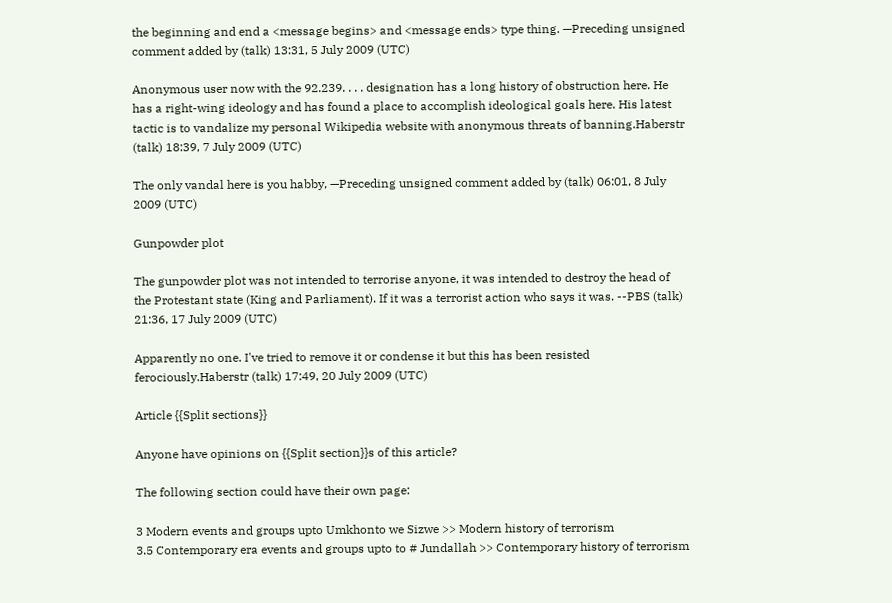the beginning and end a <message begins> and <message ends> type thing. —Preceding unsigned comment added by (talk) 13:31, 5 July 2009 (UTC)

Anonymous user now with the 92.239. . . . designation has a long history of obstruction here. He has a right-wing ideology and has found a place to accomplish ideological goals here. His latest tactic is to vandalize my personal Wikipedia website with anonymous threats of banning.Haberstr (talk) 18:39, 7 July 2009 (UTC)

The only vandal here is you habby, —Preceding unsigned comment added by (talk) 06:01, 8 July 2009 (UTC)

Gunpowder plot

The gunpowder plot was not intended to terrorise anyone, it was intended to destroy the head of the Protestant state (King and Parliament). If it was a terrorist action who says it was. --PBS (talk) 21:36, 17 July 2009 (UTC)

Apparently no one. I've tried to remove it or condense it but this has been resisted ferociously.Haberstr (talk) 17:49, 20 July 2009 (UTC)

Article {{Split sections}}

Anyone have opinions on {{Split section}}s of this article?

The following section could have their own page:

3 Modern events and groups upto Umkhonto we Sizwe >> Modern history of terrorism
3.5 Contemporary era events and groups upto to # Jundallah >> Contemporary history of terrorism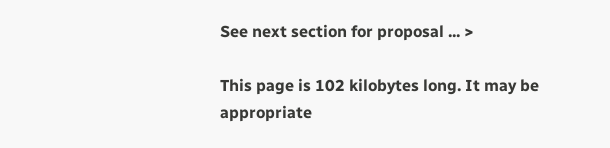See next section for proposal ... >

This page is 102 kilobytes long. It may be appropriate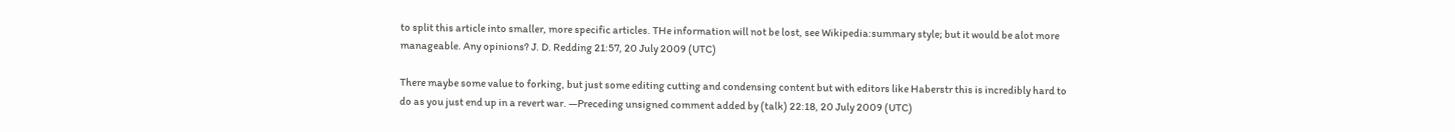to split this article into smaller, more specific articles. THe information will not be lost, see Wikipedia:summary style; but it would be alot more manageable. Any opinions? J. D. Redding 21:57, 20 July 2009 (UTC)

There maybe some value to forking, but just some editing cutting and condensing content but with editors like Haberstr this is incredibly hard to do as you just end up in a revert war. —Preceding unsigned comment added by (talk) 22:18, 20 July 2009 (UTC)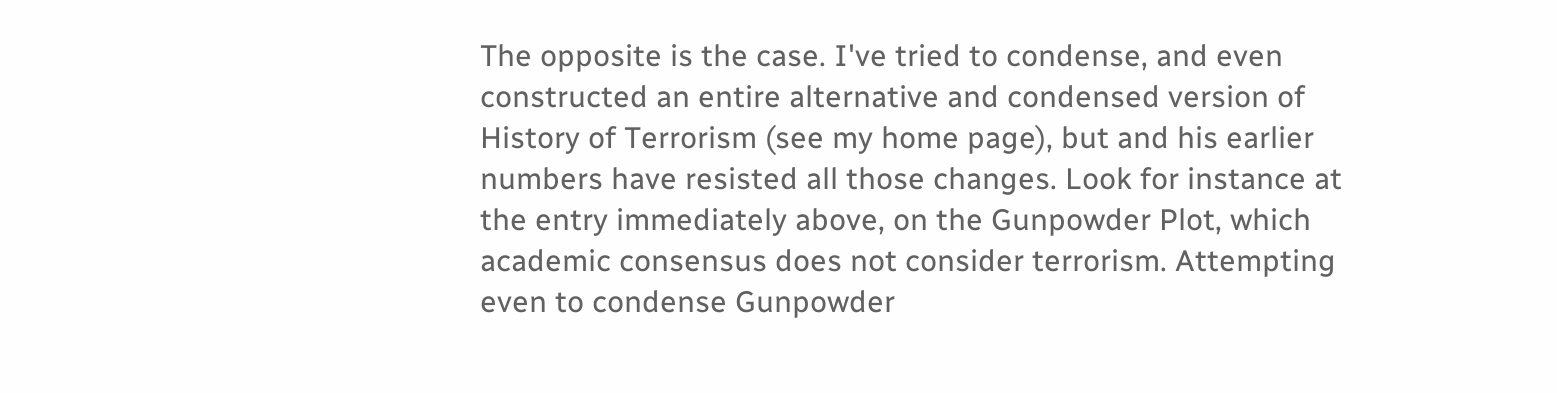The opposite is the case. I've tried to condense, and even constructed an entire alternative and condensed version of History of Terrorism (see my home page), but and his earlier numbers have resisted all those changes. Look for instance at the entry immediately above, on the Gunpowder Plot, which academic consensus does not consider terrorism. Attempting even to condense Gunpowder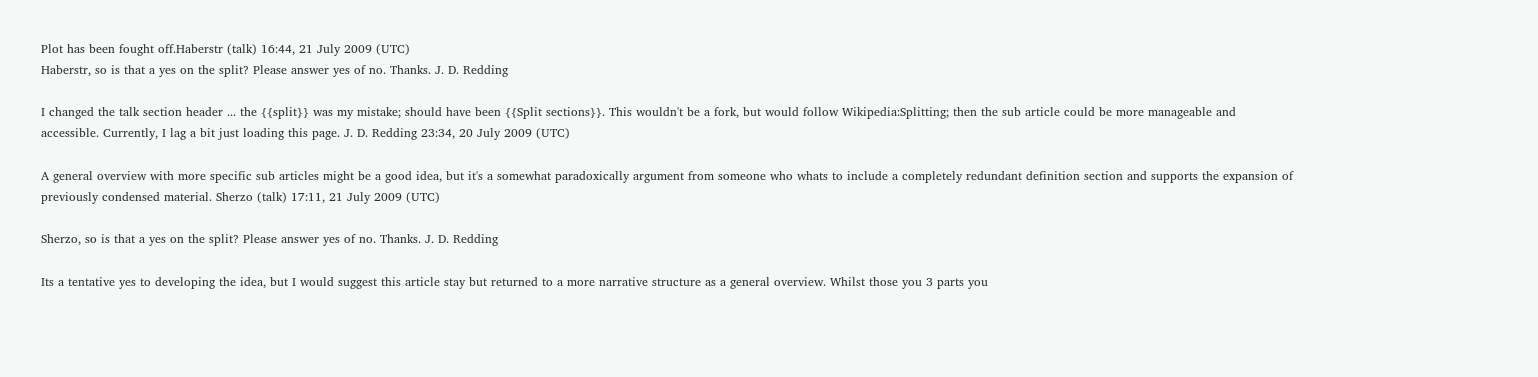Plot has been fought off.Haberstr (talk) 16:44, 21 July 2009 (UTC)
Haberstr, so is that a yes on the split? Please answer yes of no. Thanks. J. D. Redding

I changed the talk section header ... the {{split}} was my mistake; should have been {{Split sections}}. This wouldn't be a fork, but would follow Wikipedia:Splitting; then the sub article could be more manageable and accessible. Currently, I lag a bit just loading this page. J. D. Redding 23:34, 20 July 2009 (UTC)

A general overview with more specific sub articles might be a good idea, but it's a somewhat paradoxically argument from someone who whats to include a completely redundant definition section and supports the expansion of previously condensed material. Sherzo (talk) 17:11, 21 July 2009 (UTC)

Sherzo, so is that a yes on the split? Please answer yes of no. Thanks. J. D. Redding

Its a tentative yes to developing the idea, but I would suggest this article stay but returned to a more narrative structure as a general overview. Whilst those you 3 parts you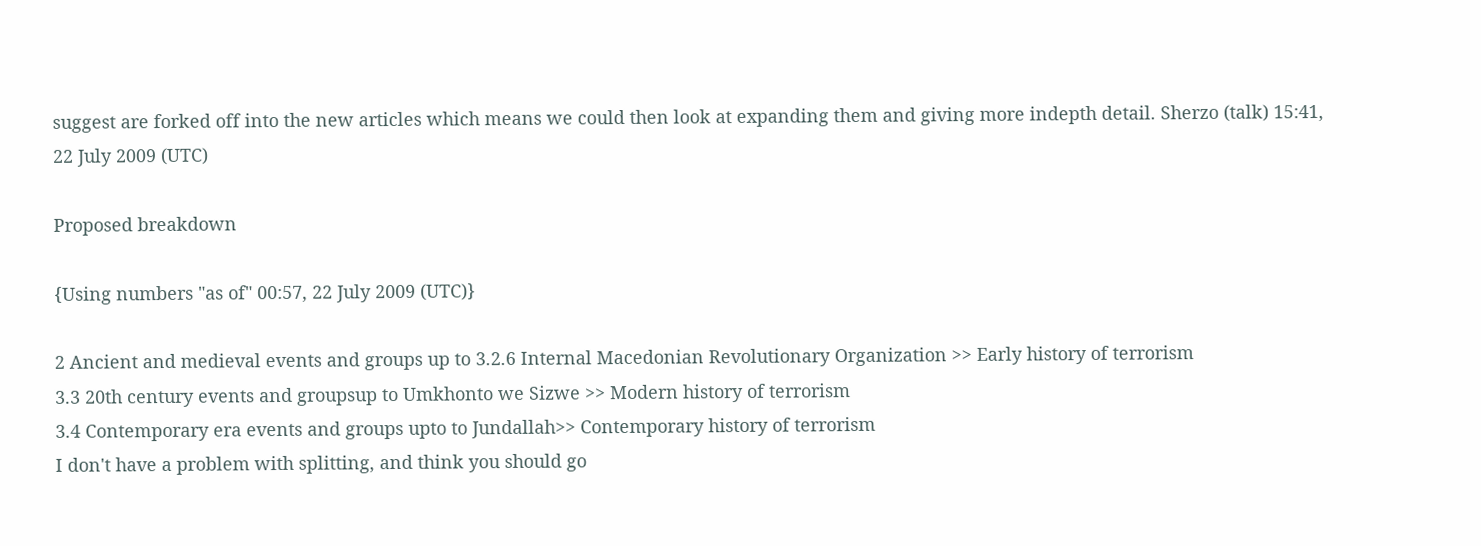suggest are forked off into the new articles which means we could then look at expanding them and giving more indepth detail. Sherzo (talk) 15:41, 22 July 2009 (UTC)

Proposed breakdown

{Using numbers "as of" 00:57, 22 July 2009 (UTC)}

2 Ancient and medieval events and groups up to 3.2.6 Internal Macedonian Revolutionary Organization >> Early history of terrorism
3.3 20th century events and groupsup to Umkhonto we Sizwe >> Modern history of terrorism
3.4 Contemporary era events and groups upto to Jundallah>> Contemporary history of terrorism
I don't have a problem with splitting, and think you should go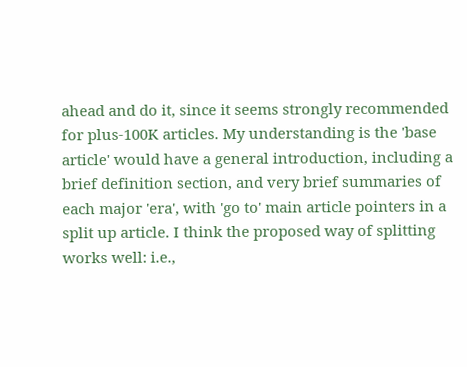ahead and do it, since it seems strongly recommended for plus-100K articles. My understanding is the 'base article' would have a general introduction, including a brief definition section, and very brief summaries of each major 'era', with 'go to' main article pointers in a split up article. I think the proposed way of splitting works well: i.e.,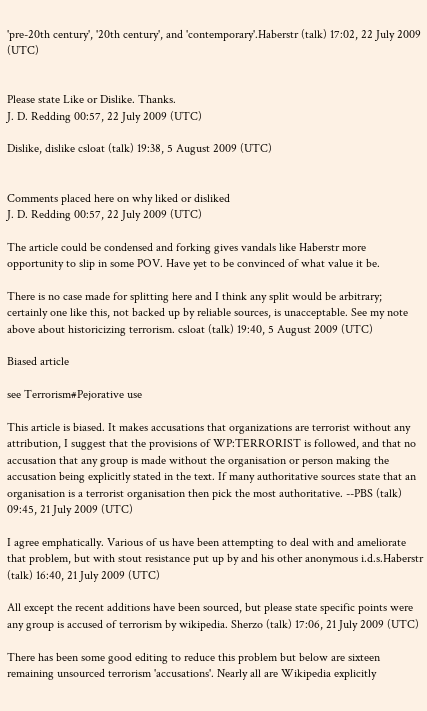'pre-20th century', '20th century', and 'contemporary'.Haberstr (talk) 17:02, 22 July 2009 (UTC)


Please state Like or Dislike. Thanks.
J. D. Redding 00:57, 22 July 2009 (UTC)

Dislike, dislike csloat (talk) 19:38, 5 August 2009 (UTC)


Comments placed here on why liked or disliked
J. D. Redding 00:57, 22 July 2009 (UTC)

The article could be condensed and forking gives vandals like Haberstr more opportunity to slip in some POV. Have yet to be convinced of what value it be.

There is no case made for splitting here and I think any split would be arbitrary; certainly one like this, not backed up by reliable sources, is unacceptable. See my note above about historicizing terrorism. csloat (talk) 19:40, 5 August 2009 (UTC)

Biased article

see Terrorism#Pejorative use

This article is biased. It makes accusations that organizations are terrorist without any attribution, I suggest that the provisions of WP:TERRORIST is followed, and that no accusation that any group is made without the organisation or person making the accusation being explicitly stated in the text. If many authoritative sources state that an organisation is a terrorist organisation then pick the most authoritative. --PBS (talk) 09:45, 21 July 2009 (UTC)

I agree emphatically. Various of us have been attempting to deal with and ameliorate that problem, but with stout resistance put up by and his other anonymous i.d.s.Haberstr (talk) 16:40, 21 July 2009 (UTC)

All except the recent additions have been sourced, but please state specific points were any group is accused of terrorism by wikipedia. Sherzo (talk) 17:06, 21 July 2009 (UTC)

There has been some good editing to reduce this problem but below are sixteen remaining unsourced terrorism 'accusations'. Nearly all are Wikipedia explicitly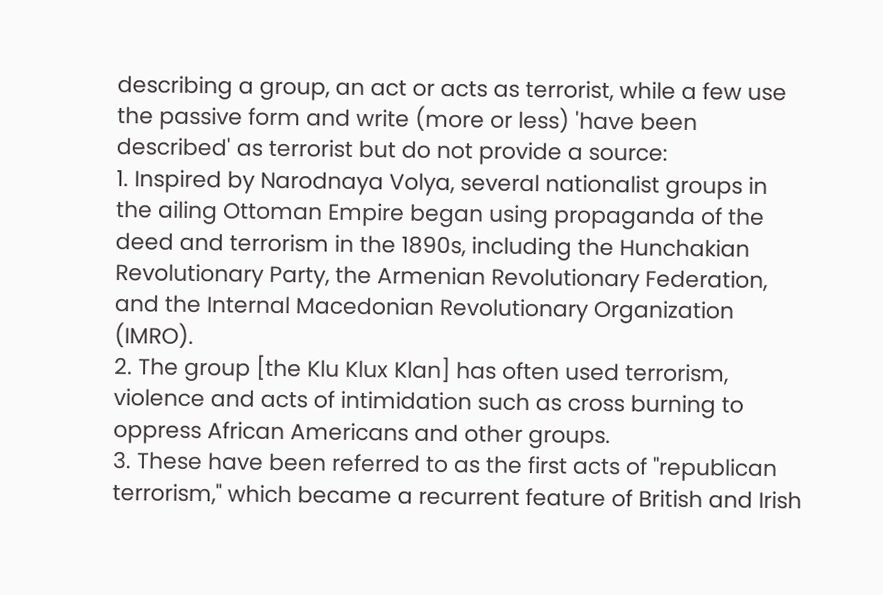describing a group, an act or acts as terrorist, while a few use the passive form and write (more or less) 'have been described' as terrorist but do not provide a source:
1. Inspired by Narodnaya Volya, several nationalist groups in the ailing Ottoman Empire began using propaganda of the deed and terrorism in the 1890s, including the Hunchakian Revolutionary Party, the Armenian Revolutionary Federation, and the Internal Macedonian Revolutionary Organization (IMRO).
2. The group [the Klu Klux Klan] has often used terrorism, violence and acts of intimidation such as cross burning to oppress African Americans and other groups.
3. These have been referred to as the first acts of "republican terrorism," which became a recurrent feature of British and Irish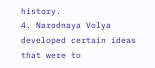history.
4. Narodnaya Volya developed certain ideas that were to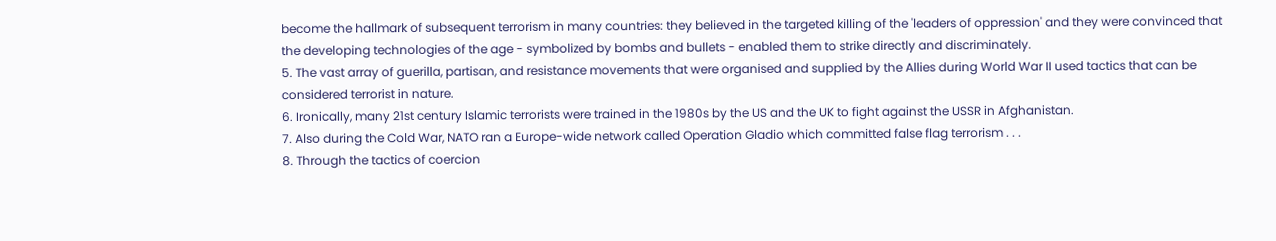become the hallmark of subsequent terrorism in many countries: they believed in the targeted killing of the 'leaders of oppression' and they were convinced that the developing technologies of the age - symbolized by bombs and bullets - enabled them to strike directly and discriminately.
5. The vast array of guerilla, partisan, and resistance movements that were organised and supplied by the Allies during World War II used tactics that can be considered terrorist in nature.
6. Ironically, many 21st century Islamic terrorists were trained in the 1980s by the US and the UK to fight against the USSR in Afghanistan.
7. Also during the Cold War, NATO ran a Europe-wide network called Operation Gladio which committed false flag terrorism . . .
8. Through the tactics of coercion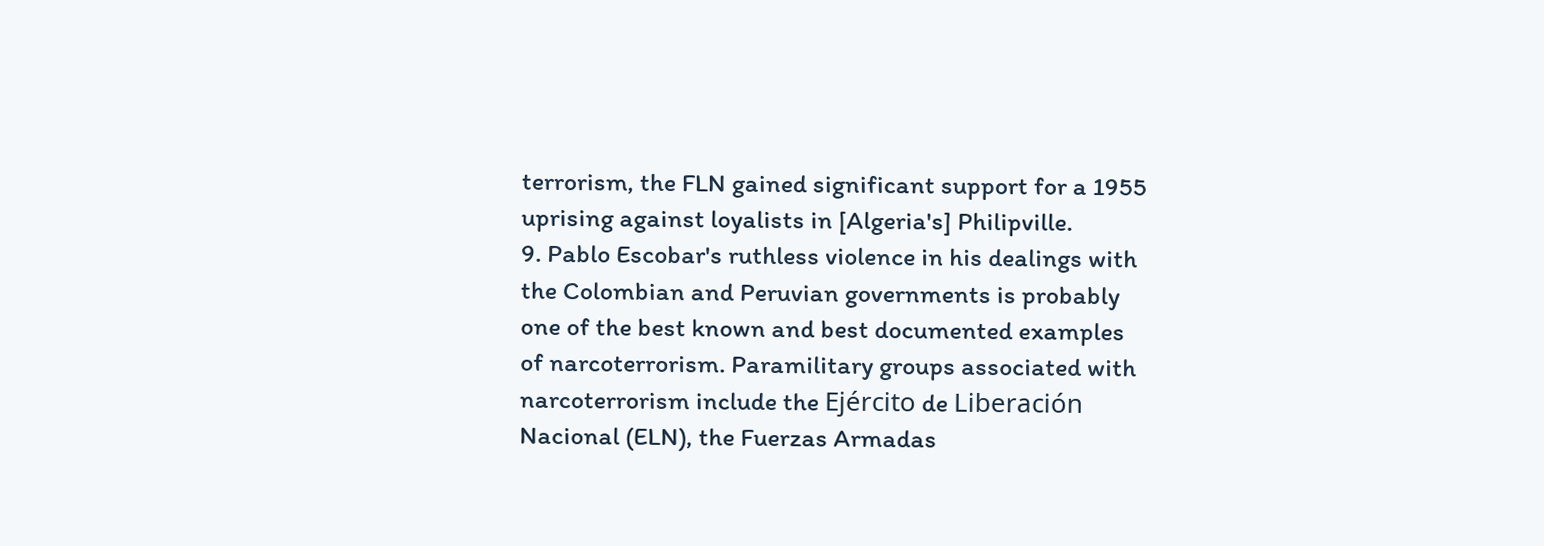terrorism, the FLN gained significant support for a 1955 uprising against loyalists in [Algeria's] Philipville.
9. Pablo Escobar's ruthless violence in his dealings with the Colombian and Peruvian governments is probably one of the best known and best documented examples of narcoterrorism. Paramilitary groups associated with narcoterrorism include the Ejército de Liberación Nacional (ELN), the Fuerzas Armadas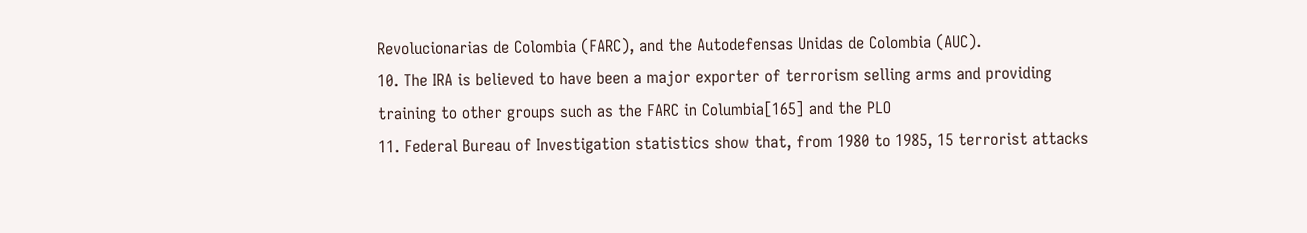Revolucionarias de Colombia (FARC), and the Autodefensas Unidas de Colombia (AUC).
10. The IRA is believed to have been a major exporter of terrorism selling arms and providing training to other groups such as the FARC in Columbia[165] and the PLO
11. Federal Bureau of Investigation statistics show that, from 1980 to 1985, 15 terrorist attacks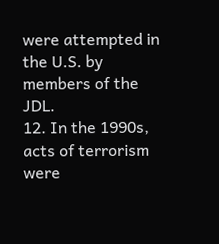were attempted in the U.S. by members of the JDL.
12. In the 1990s, acts of terrorism were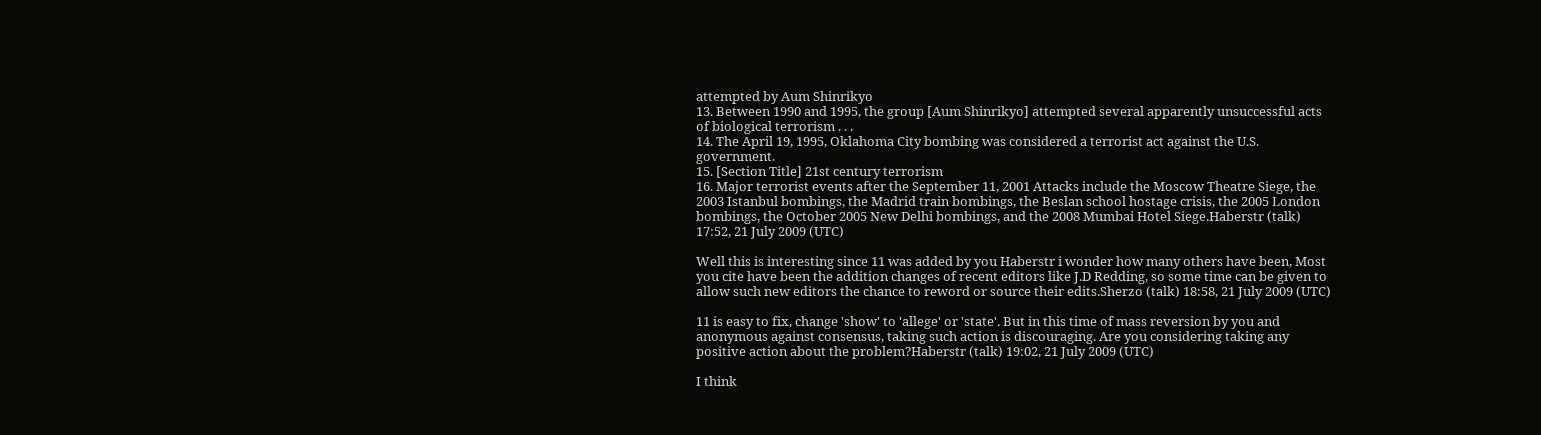attempted by Aum Shinrikyo
13. Between 1990 and 1995, the group [Aum Shinrikyo] attempted several apparently unsuccessful acts of biological terrorism . . .
14. The April 19, 1995, Oklahoma City bombing was considered a terrorist act against the U.S. government.
15. [Section Title] 21st century terrorism
16. Major terrorist events after the September 11, 2001 Attacks include the Moscow Theatre Siege, the 2003 Istanbul bombings, the Madrid train bombings, the Beslan school hostage crisis, the 2005 London bombings, the October 2005 New Delhi bombings, and the 2008 Mumbai Hotel Siege.Haberstr (talk) 17:52, 21 July 2009 (UTC)

Well this is interesting since 11 was added by you Haberstr i wonder how many others have been, Most you cite have been the addition changes of recent editors like J.D Redding, so some time can be given to allow such new editors the chance to reword or source their edits.Sherzo (talk) 18:58, 21 July 2009 (UTC)

11 is easy to fix, change 'show' to 'allege' or 'state'. But in this time of mass reversion by you and anonymous against consensus, taking such action is discouraging. Are you considering taking any positive action about the problem?Haberstr (talk) 19:02, 21 July 2009 (UTC)

I think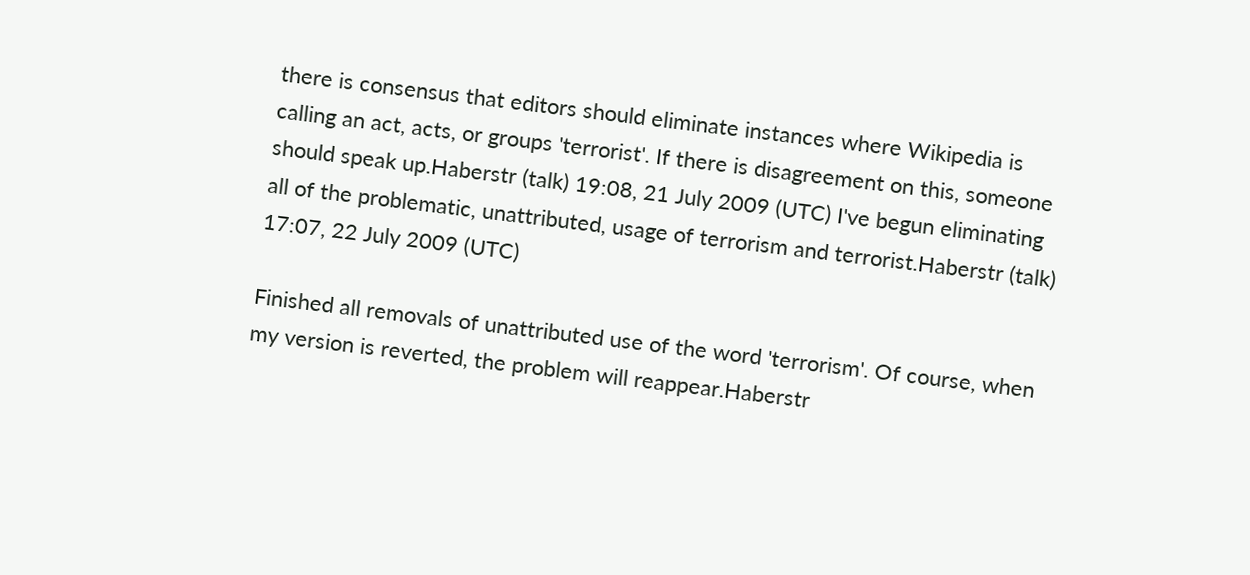there is consensus that editors should eliminate instances where Wikipedia is calling an act, acts, or groups 'terrorist'. If there is disagreement on this, someone should speak up.Haberstr (talk) 19:08, 21 July 2009 (UTC) I've begun eliminating all of the problematic, unattributed, usage of terrorism and terrorist.Haberstr (talk) 17:07, 22 July 2009 (UTC)

Finished all removals of unattributed use of the word 'terrorism'. Of course, when my version is reverted, the problem will reappear.Haberstr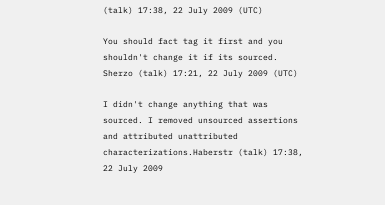(talk) 17:38, 22 July 2009 (UTC)

You should fact tag it first and you shouldn't change it if its sourced. Sherzo (talk) 17:21, 22 July 2009 (UTC)

I didn't change anything that was sourced. I removed unsourced assertions and attributed unattributed characterizations.Haberstr (talk) 17:38, 22 July 2009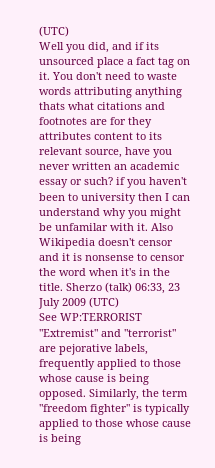(UTC)
Well you did, and if its unsourced place a fact tag on it. You don't need to waste words attributing anything thats what citations and footnotes are for they attributes content to its relevant source, have you never written an academic essay or such? if you haven't been to university then I can understand why you might be unfamilar with it. Also Wikipedia doesn't censor and it is nonsense to censor the word when it's in the title. Sherzo (talk) 06:33, 23 July 2009 (UTC)
See WP:TERRORIST "Extremist" and "terrorist" are pejorative labels, frequently applied to those whose cause is being opposed. Similarly, the term "freedom fighter" is typically applied to those whose cause is being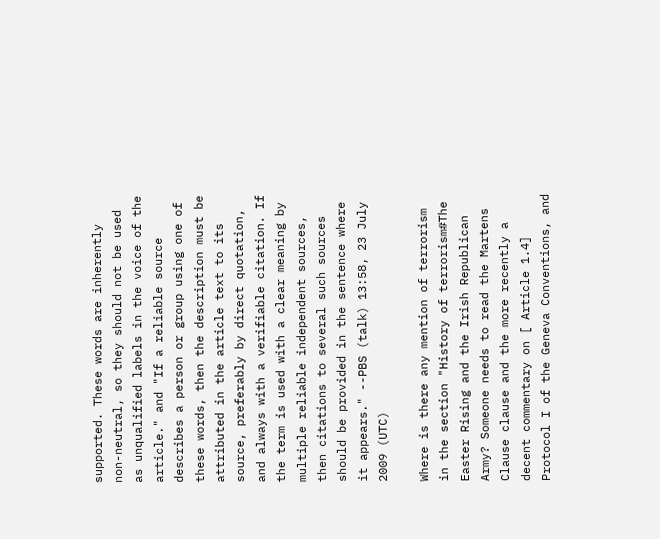supported. These words are inherently non-neutral, so they should not be used as unqualified labels in the voice of the article." and "If a reliable source describes a person or group using one of these words, then the description must be attributed in the article text to its source, preferably by direct quotation, and always with a verifiable citation. If the term is used with a clear meaning by multiple reliable independent sources, then citations to several such sources should be provided in the sentence where it appears." --PBS (talk) 13:58, 23 July 2009 (UTC)

Where is there any mention of terrorism in the section "History of terrorism#The Easter Rising and the Irish Republican Army? Someone needs to read the Martens Clause clause and the more recently a decent commentary on [ Article 1.4] Protocol I of the Geneva Conventions, and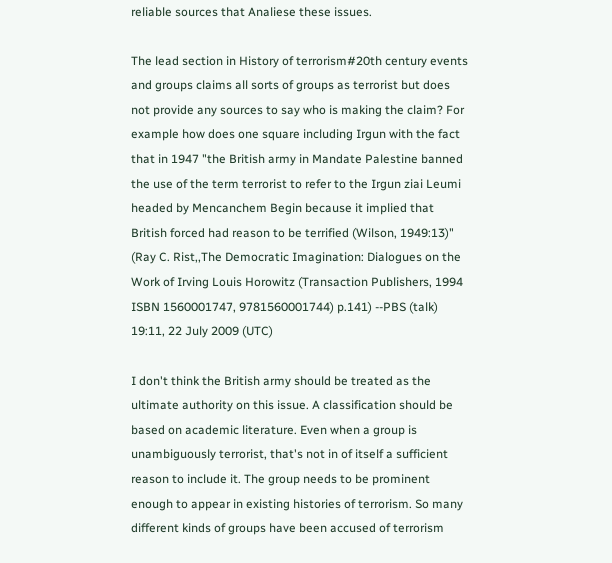reliable sources that Analiese these issues.

The lead section in History of terrorism#20th century events and groups claims all sorts of groups as terrorist but does not provide any sources to say who is making the claim? For example how does one square including Irgun with the fact that in 1947 "the British army in Mandate Palestine banned the use of the term terrorist to refer to the Irgun ziai Leumi headed by Mencanchem Begin because it implied that British forced had reason to be terrified (Wilson, 1949:13)" (Ray C. Rist,,The Democratic Imagination: Dialogues on the Work of Irving Louis Horowitz (Transaction Publishers, 1994 ISBN 1560001747, 9781560001744) p.141) --PBS (talk) 19:11, 22 July 2009 (UTC)

I don't think the British army should be treated as the ultimate authority on this issue. A classification should be based on academic literature. Even when a group is unambiguously terrorist, that's not in of itself a sufficient reason to include it. The group needs to be prominent enough to appear in existing histories of terrorism. So many different kinds of groups have been accused of terrorism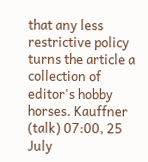that any less restrictive policy turns the article a collection of editor's hobby horses. Kauffner (talk) 07:00, 25 July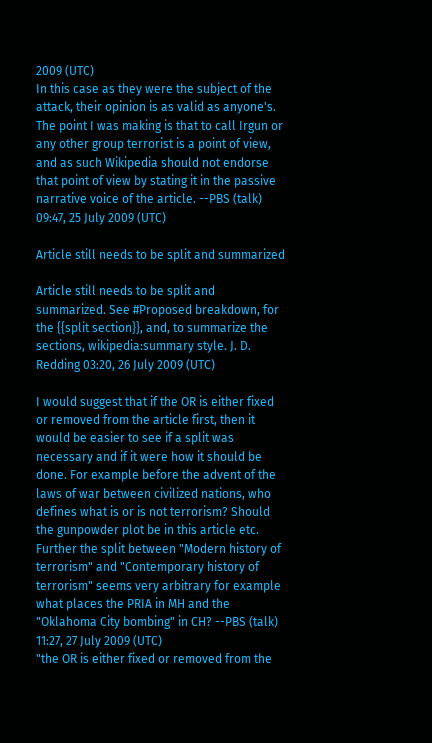2009 (UTC)
In this case as they were the subject of the attack, their opinion is as valid as anyone's. The point I was making is that to call Irgun or any other group terrorist is a point of view, and as such Wikipedia should not endorse that point of view by stating it in the passive narrative voice of the article. --PBS (talk) 09:47, 25 July 2009 (UTC)

Article still needs to be split and summarized

Article still needs to be split and summarized. See #Proposed breakdown, for the {{split section}}, and, to summarize the sections, wikipedia:summary style. J. D. Redding 03:20, 26 July 2009 (UTC)

I would suggest that if the OR is either fixed or removed from the article first, then it would be easier to see if a split was necessary and if it were how it should be done. For example before the advent of the laws of war between civilized nations, who defines what is or is not terrorism? Should the gunpowder plot be in this article etc.
Further the split between "Modern history of terrorism" and "Contemporary history of terrorism" seems very arbitrary for example what places the PRIA in MH and the "Oklahoma City bombing" in CH? --PBS (talk) 11:27, 27 July 2009 (UTC)
"the OR is either fixed or removed from the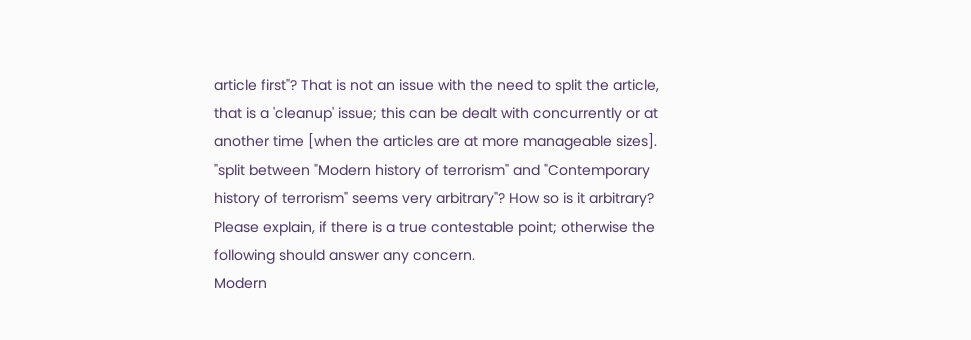article first"? That is not an issue with the need to split the article, that is a 'cleanup' issue; this can be dealt with concurrently or at another time [when the articles are at more manageable sizes].
"split between "Modern history of terrorism" and "Contemporary history of terrorism" seems very arbitrary"? How so is it arbitrary? Please explain, if there is a true contestable point; otherwise the following should answer any concern.
Modern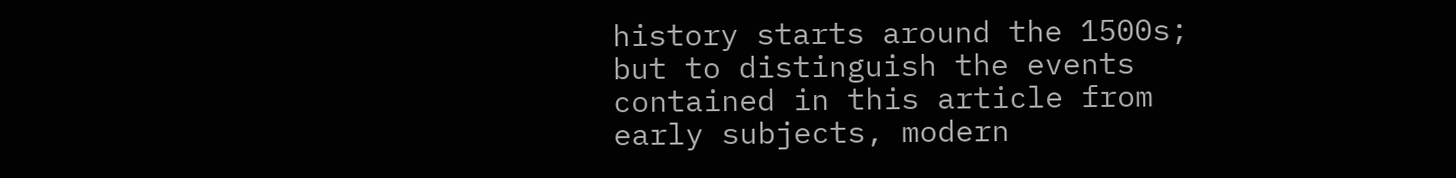history starts around the 1500s; but to distinguish the events contained in this article from early subjects, modern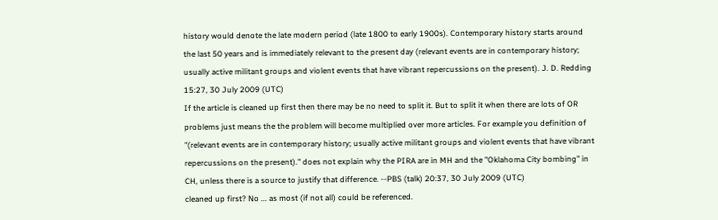history would denote the late modern period (late 1800 to early 1900s). Contemporary history starts around the last 50 years and is immediately relevant to the present day (relevant events are in contemporary history; usually active militant groups and violent events that have vibrant repercussions on the present). J. D. Redding 15:27, 30 July 2009 (UTC)
If the article is cleaned up first then there may be no need to split it. But to split it when there are lots of OR problems just means the the problem will become multiplied over more articles. For example you definition of "(relevant events are in contemporary history; usually active militant groups and violent events that have vibrant repercussions on the present)." does not explain why the PIRA are in MH and the "Oklahoma City bombing" in CH, unless there is a source to justify that difference. --PBS (talk) 20:37, 30 July 2009 (UTC)
cleaned up first? No ... as most (if not all) could be referenced.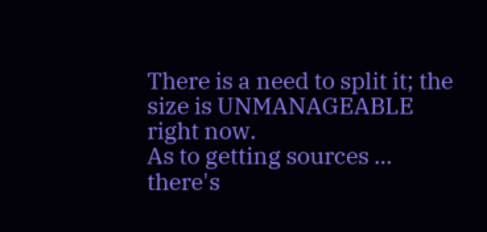There is a need to split it; the size is UNMANAGEABLE right now.
As to getting sources ... there's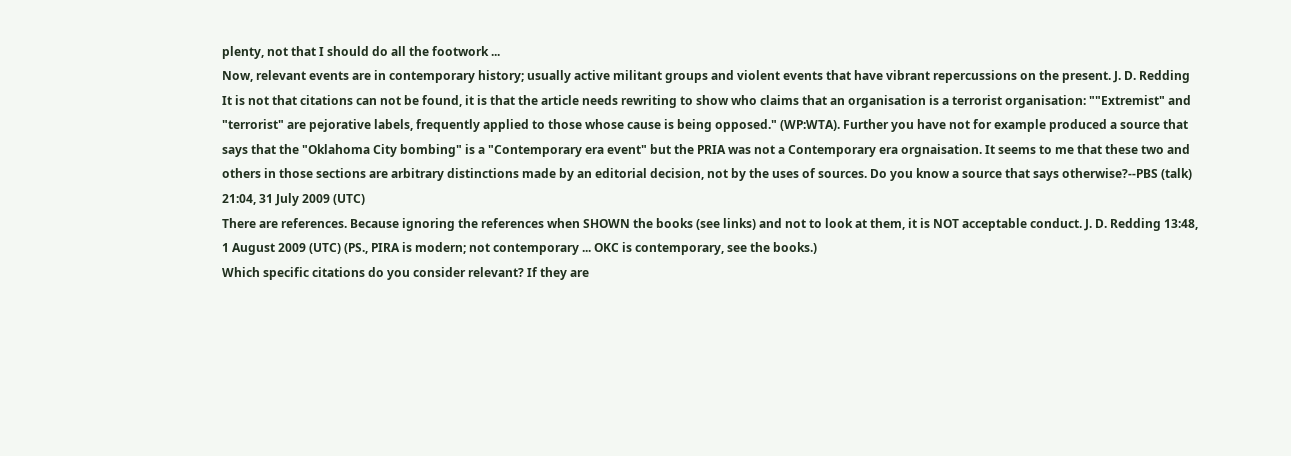plenty, not that I should do all the footwork ...
Now, relevant events are in contemporary history; usually active militant groups and violent events that have vibrant repercussions on the present. J. D. Redding
It is not that citations can not be found, it is that the article needs rewriting to show who claims that an organisation is a terrorist organisation: ""Extremist" and "terrorist" are pejorative labels, frequently applied to those whose cause is being opposed." (WP:WTA). Further you have not for example produced a source that says that the "Oklahoma City bombing" is a "Contemporary era event" but the PRIA was not a Contemporary era orgnaisation. It seems to me that these two and others in those sections are arbitrary distinctions made by an editorial decision, not by the uses of sources. Do you know a source that says otherwise?--PBS (talk) 21:04, 31 July 2009 (UTC)
There are references. Because ignoring the references when SHOWN the books (see links) and not to look at them, it is NOT acceptable conduct. J. D. Redding 13:48, 1 August 2009 (UTC) (PS., PIRA is modern; not contemporary ... OKC is contemporary, see the books.)
Which specific citations do you consider relevant? If they are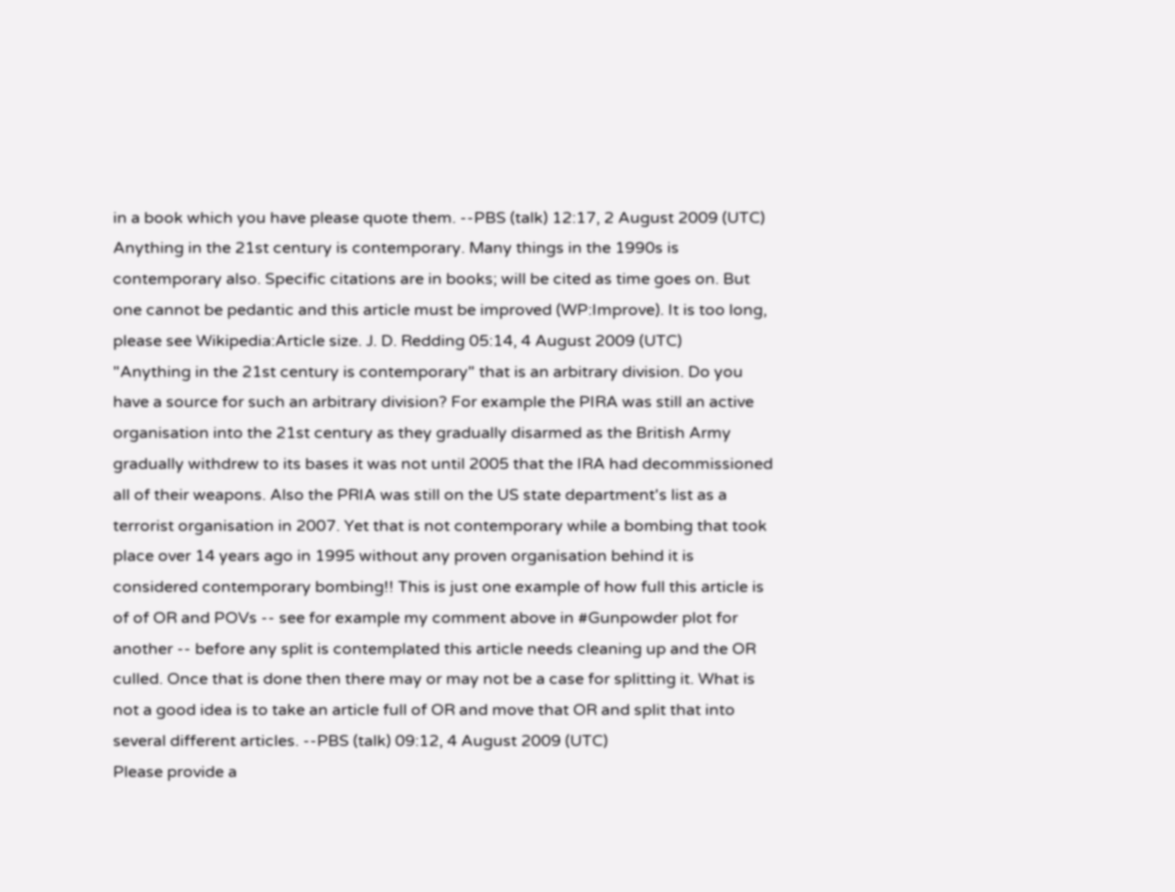in a book which you have please quote them. --PBS (talk) 12:17, 2 August 2009 (UTC)
Anything in the 21st century is contemporary. Many things in the 1990s is contemporary also. Specific citations are in books; will be cited as time goes on. But one cannot be pedantic and this article must be improved (WP:Improve). It is too long, please see Wikipedia:Article size. J. D. Redding 05:14, 4 August 2009 (UTC)
"Anything in the 21st century is contemporary" that is an arbitrary division. Do you have a source for such an arbitrary division? For example the PIRA was still an active organisation into the 21st century as they gradually disarmed as the British Army gradually withdrew to its bases it was not until 2005 that the IRA had decommissioned all of their weapons. Also the PRIA was still on the US state department's list as a terrorist organisation in 2007. Yet that is not contemporary while a bombing that took place over 14 years ago in 1995 without any proven organisation behind it is considered contemporary bombing!! This is just one example of how full this article is of of OR and POVs -- see for example my comment above in #Gunpowder plot for another -- before any split is contemplated this article needs cleaning up and the OR culled. Once that is done then there may or may not be a case for splitting it. What is not a good idea is to take an article full of OR and move that OR and split that into several different articles. --PBS (talk) 09:12, 4 August 2009 (UTC)
Please provide a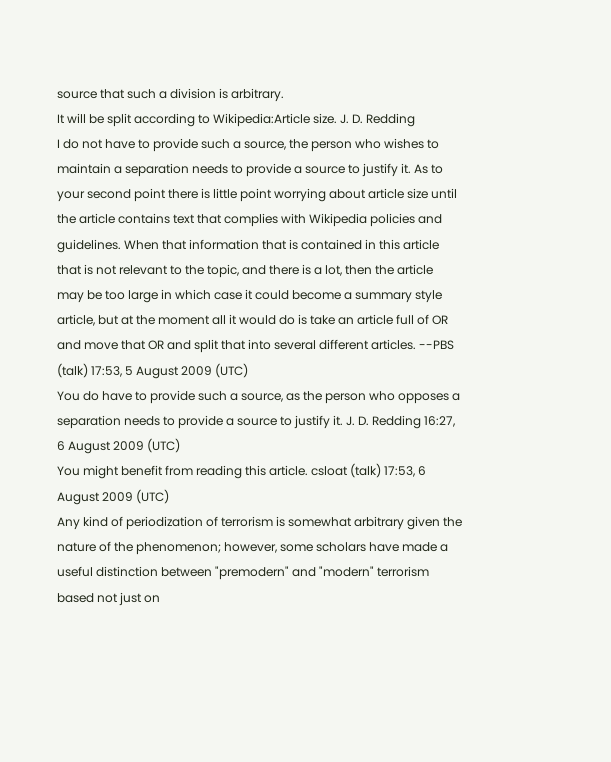source that such a division is arbitrary.
It will be split according to Wikipedia:Article size. J. D. Redding
I do not have to provide such a source, the person who wishes to maintain a separation needs to provide a source to justify it. As to your second point there is little point worrying about article size until the article contains text that complies with Wikipedia policies and guidelines. When that information that is contained in this article that is not relevant to the topic, and there is a lot, then the article may be too large in which case it could become a summary style article, but at the moment all it would do is take an article full of OR and move that OR and split that into several different articles. --PBS (talk) 17:53, 5 August 2009 (UTC)
You do have to provide such a source, as the person who opposes a separation needs to provide a source to justify it. J. D. Redding 16:27, 6 August 2009 (UTC)
You might benefit from reading this article. csloat (talk) 17:53, 6 August 2009 (UTC)
Any kind of periodization of terrorism is somewhat arbitrary given the nature of the phenomenon; however, some scholars have made a useful distinction between "premodern" and "modern" terrorism based not just on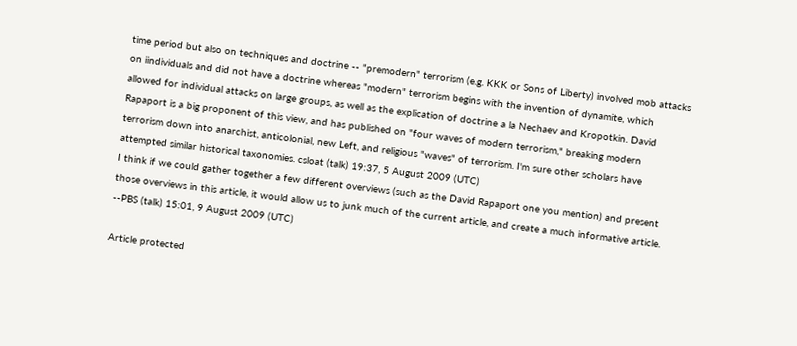time period but also on techniques and doctrine -- "premodern" terrorism (e.g. KKK or Sons of Liberty) involved mob attacks on iindividuals and did not have a doctrine whereas "modern" terrorism begins with the invention of dynamite, which allowed for individual attacks on large groups, as well as the explication of doctrine a la Nechaev and Kropotkin. David Rapaport is a big proponent of this view, and has published on "four waves of modern terrorism," breaking modern terrorism down into anarchist, anticolonial, new Left, and religious "waves" of terrorism. I'm sure other scholars have attempted similar historical taxonomies. csloat (talk) 19:37, 5 August 2009 (UTC)
I think if we could gather together a few different overviews (such as the David Rapaport one you mention) and present those overviews in this article, it would allow us to junk much of the current article, and create a much informative article. --PBS (talk) 15:01, 9 August 2009 (UTC)

Article protected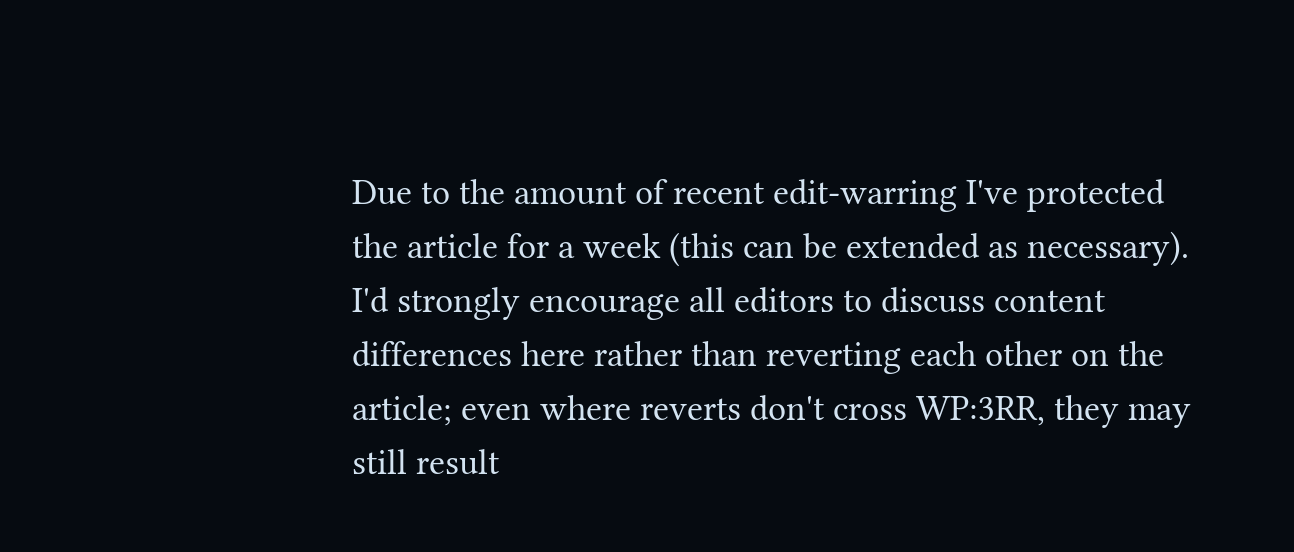Due to the amount of recent edit-warring I've protected the article for a week (this can be extended as necessary). I'd strongly encourage all editors to discuss content differences here rather than reverting each other on the article; even where reverts don't cross WP:3RR, they may still result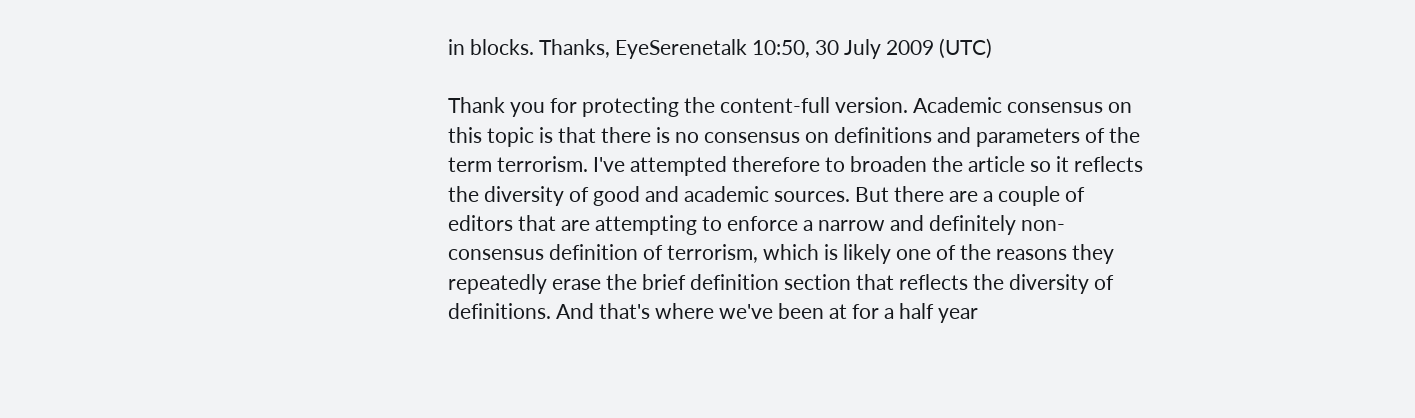in blocks. Thanks, EyeSerenetalk 10:50, 30 July 2009 (UTC)

Thank you for protecting the content-full version. Academic consensus on this topic is that there is no consensus on definitions and parameters of the term terrorism. I've attempted therefore to broaden the article so it reflects the diversity of good and academic sources. But there are a couple of editors that are attempting to enforce a narrow and definitely non-consensus definition of terrorism, which is likely one of the reasons they repeatedly erase the brief definition section that reflects the diversity of definitions. And that's where we've been at for a half year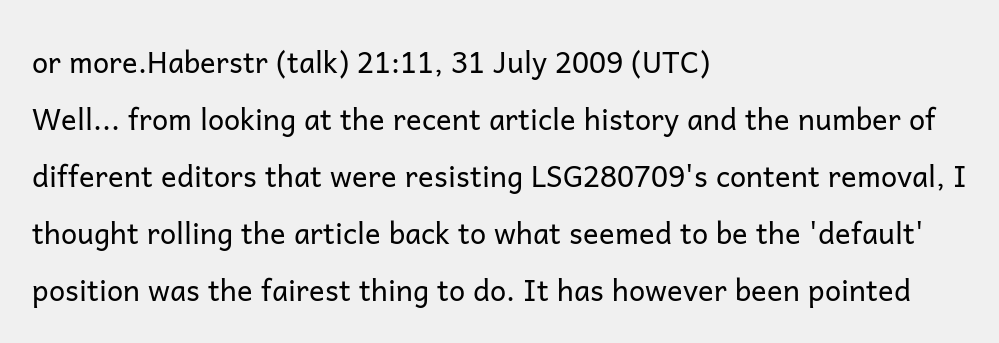or more.Haberstr (talk) 21:11, 31 July 2009 (UTC)
Well... from looking at the recent article history and the number of different editors that were resisting LSG280709's content removal, I thought rolling the article back to what seemed to be the 'default' position was the fairest thing to do. It has however been pointed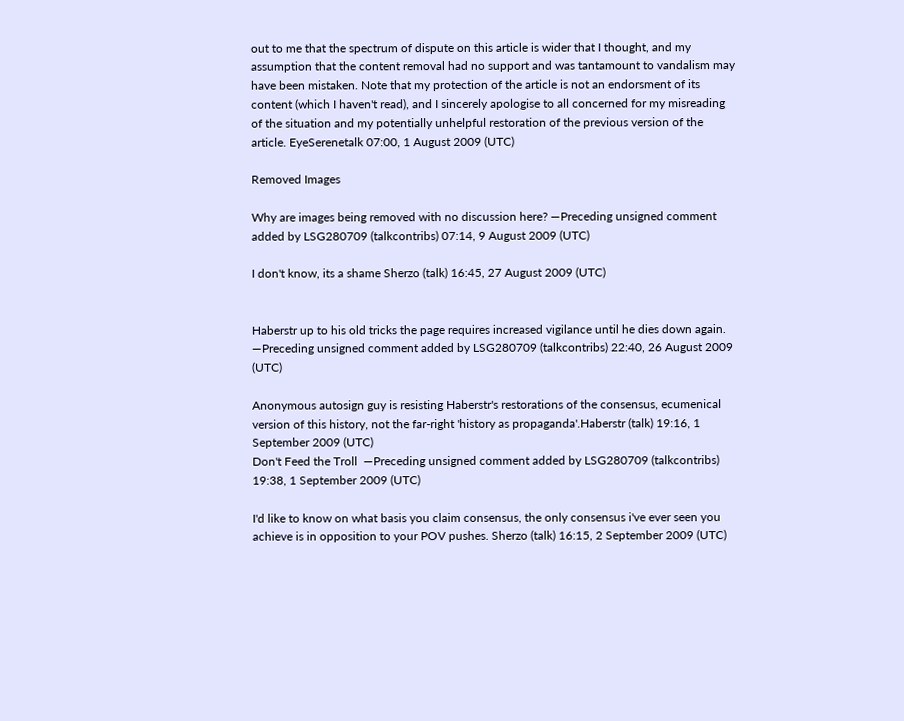out to me that the spectrum of dispute on this article is wider that I thought, and my assumption that the content removal had no support and was tantamount to vandalism may have been mistaken. Note that my protection of the article is not an endorsment of its content (which I haven't read), and I sincerely apologise to all concerned for my misreading of the situation and my potentially unhelpful restoration of the previous version of the article. EyeSerenetalk 07:00, 1 August 2009 (UTC)

Removed Images

Why are images being removed with no discussion here? —Preceding unsigned comment added by LSG280709 (talkcontribs) 07:14, 9 August 2009 (UTC)

I don't know, its a shame Sherzo (talk) 16:45, 27 August 2009 (UTC)


Haberstr up to his old tricks the page requires increased vigilance until he dies down again. —Preceding unsigned comment added by LSG280709 (talkcontribs) 22:40, 26 August 2009 (UTC)

Anonymous autosign guy is resisting Haberstr's restorations of the consensus, ecumenical version of this history, not the far-right 'history as propaganda'.Haberstr (talk) 19:16, 1 September 2009 (UTC)
Don't Feed the Troll  —Preceding unsigned comment added by LSG280709 (talkcontribs) 19:38, 1 September 2009 (UTC)

I'd like to know on what basis you claim consensus, the only consensus i've ever seen you achieve is in opposition to your POV pushes. Sherzo (talk) 16:15, 2 September 2009 (UTC)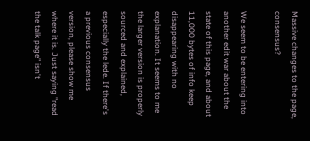Massive changes to the page, consensus?

We seem to be entering into another edit war about the state of this page, and about 11,000 bytes of info keep disappearing with no explanation. It seems to me the larger version is properly sourced and explained, especially the lede. If there's a previous consensus version, please show me where it is. Just saying "read the talk page" isn't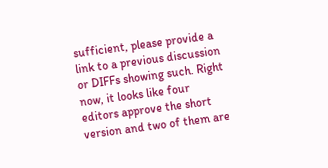sufficient, please provide a link to a previous discussion or DIFFs showing such. Right now, it looks like four editors approve the short version and two of them are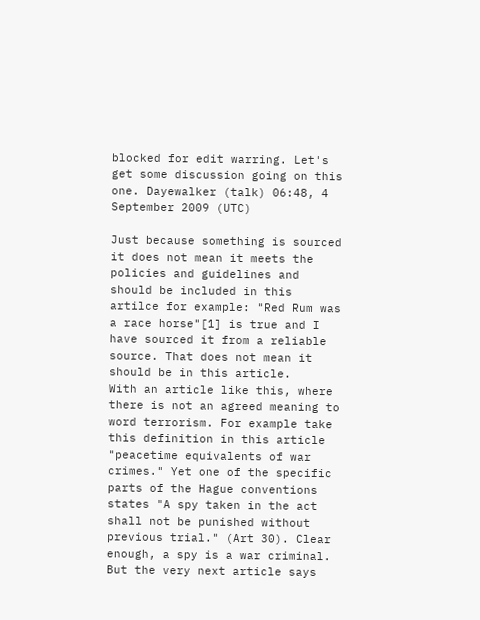blocked for edit warring. Let's get some discussion going on this one. Dayewalker (talk) 06:48, 4 September 2009 (UTC)

Just because something is sourced it does not mean it meets the policies and guidelines and should be included in this artilce for example: "Red Rum was a race horse"[1] is true and I have sourced it from a reliable source. That does not mean it should be in this article.
With an article like this, where there is not an agreed meaning to word terrorism. For example take this definition in this article "peacetime equivalents of war crimes." Yet one of the specific parts of the Hague conventions states "A spy taken in the act shall not be punished without previous trial." (Art 30). Clear enough, a spy is a war criminal. But the very next article says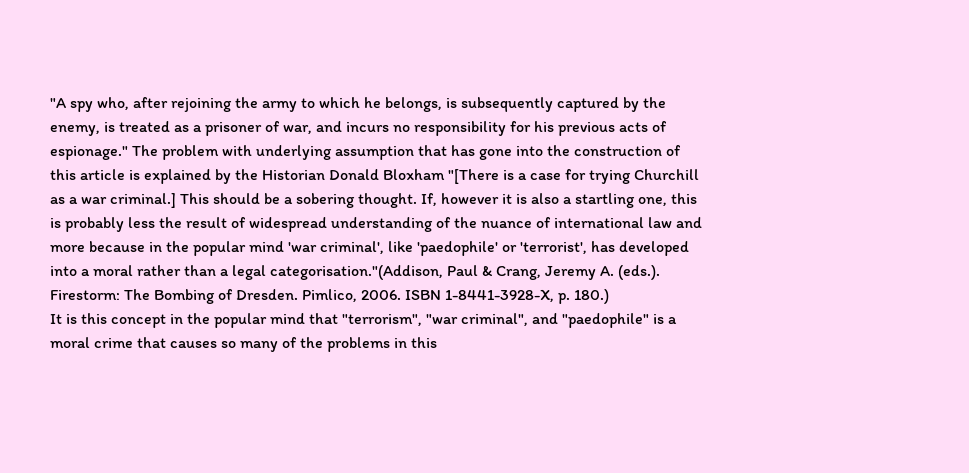"A spy who, after rejoining the army to which he belongs, is subsequently captured by the enemy, is treated as a prisoner of war, and incurs no responsibility for his previous acts of espionage." The problem with underlying assumption that has gone into the construction of this article is explained by the Historian Donald Bloxham "[There is a case for trying Churchill as a war criminal.] This should be a sobering thought. If, however it is also a startling one, this is probably less the result of widespread understanding of the nuance of international law and more because in the popular mind 'war criminal', like 'paedophile' or 'terrorist', has developed into a moral rather than a legal categorisation."(Addison, Paul & Crang, Jeremy A. (eds.). Firestorm: The Bombing of Dresden. Pimlico, 2006. ISBN 1-8441-3928-X, p. 180.)
It is this concept in the popular mind that "terrorism", "war criminal", and "paedophile" is a moral crime that causes so many of the problems in this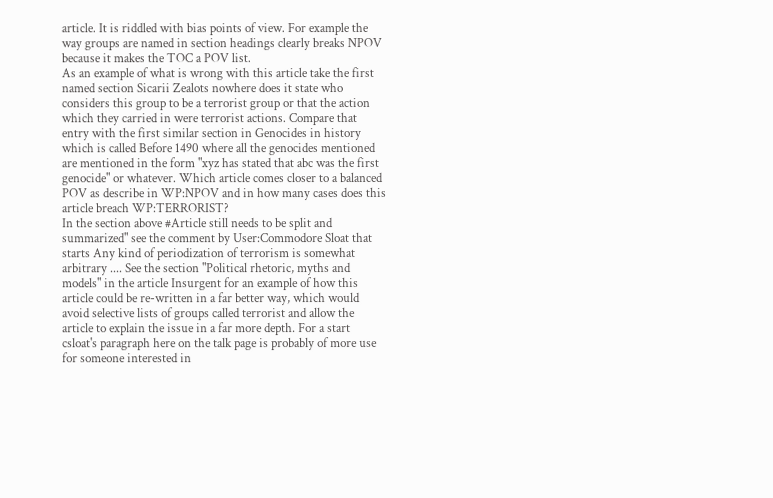article. It is riddled with bias points of view. For example the way groups are named in section headings clearly breaks NPOV because it makes the TOC a POV list.
As an example of what is wrong with this article take the first named section Sicarii Zealots nowhere does it state who considers this group to be a terrorist group or that the action which they carried in were terrorist actions. Compare that entry with the first similar section in Genocides in history which is called Before 1490 where all the genocides mentioned are mentioned in the form "xyz has stated that abc was the first genocide" or whatever. Which article comes closer to a balanced POV as describe in WP:NPOV and in how many cases does this article breach WP:TERRORIST?
In the section above #Article still needs to be split and summarized" see the comment by User:Commodore Sloat that starts Any kind of periodization of terrorism is somewhat arbitrary .... See the section "Political rhetoric, myths and models" in the article Insurgent for an example of how this article could be re-written in a far better way, which would avoid selective lists of groups called terrorist and allow the article to explain the issue in a far more depth. For a start csloat's paragraph here on the talk page is probably of more use for someone interested in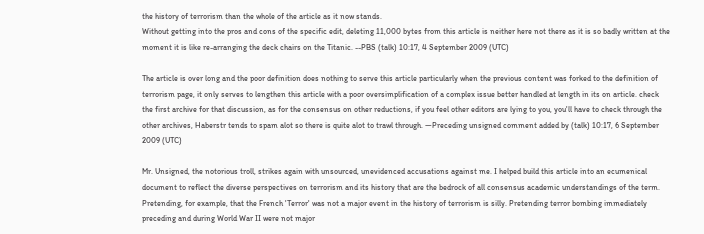the history of terrorism than the whole of the article as it now stands.
Without getting into the pros and cons of the specific edit, deleting 11,000 bytes from this article is neither here not there as it is so badly written at the moment it is like re-arranging the deck chairs on the Titanic. --PBS (talk) 10:17, 4 September 2009 (UTC)

The article is over long and the poor definition does nothing to serve this article particularly when the previous content was forked to the definition of terrorism page, it only serves to lengthen this article with a poor oversimplification of a complex issue better handled at length in its on article. check the first archive for that discussion, as for the consensus on other reductions, if you feel other editors are lying to you, you'll have to check through the other archives, Haberstr tends to spam alot so there is quite alot to trawl through. —Preceding unsigned comment added by (talk) 10:17, 6 September 2009 (UTC)

Mr. Unsigned, the notorious troll, strikes again with unsourced, unevidenced accusations against me. I helped build this article into an ecumenical document to reflect the diverse perspectives on terrorism and its history that are the bedrock of all consensus academic understandings of the term. Pretending, for example, that the French 'Terror' was not a major event in the history of terrorism is silly. Pretending terror bombing immediately preceding and during World War II were not major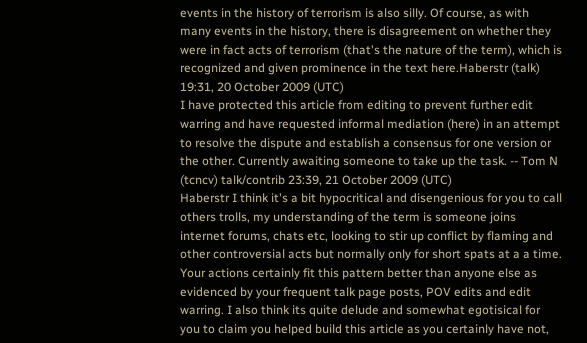events in the history of terrorism is also silly. Of course, as with many events in the history, there is disagreement on whether they were in fact acts of terrorism (that's the nature of the term), which is recognized and given prominence in the text here.Haberstr (talk) 19:31, 20 October 2009 (UTC)
I have protected this article from editing to prevent further edit warring and have requested informal mediation (here) in an attempt to resolve the dispute and establish a consensus for one version or the other. Currently awaiting someone to take up the task. -- Tom N (tcncv) talk/contrib 23:39, 21 October 2009 (UTC)
Haberstr I think it's a bit hypocritical and disengenious for you to call others trolls, my understanding of the term is someone joins internet forums, chats etc, looking to stir up conflict by flaming and other controversial acts but normally only for short spats at a a time. Your actions certainly fit this pattern better than anyone else as evidenced by your frequent talk page posts, POV edits and edit warring. I also think its quite delude and somewhat egotisical for you to claim you helped build this article as you certainly have not,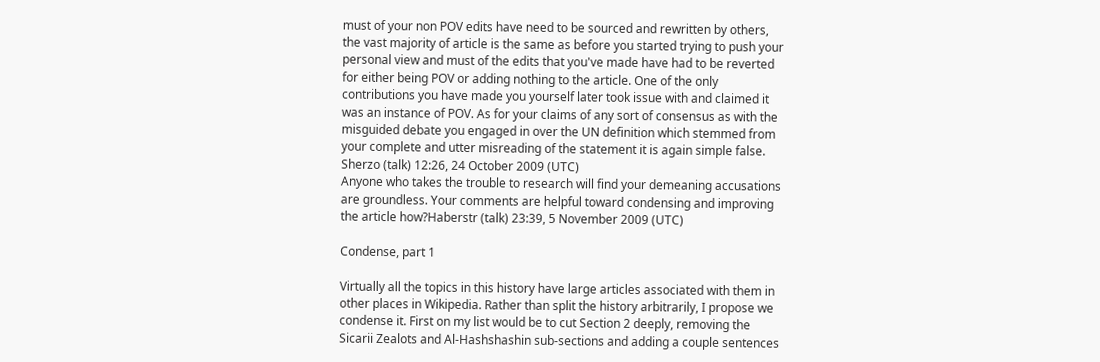must of your non POV edits have need to be sourced and rewritten by others, the vast majority of article is the same as before you started trying to push your personal view and must of the edits that you've made have had to be reverted for either being POV or adding nothing to the article. One of the only contributions you have made you yourself later took issue with and claimed it was an instance of POV. As for your claims of any sort of consensus as with the misguided debate you engaged in over the UN definition which stemmed from your complete and utter misreading of the statement it is again simple false. Sherzo (talk) 12:26, 24 October 2009 (UTC)
Anyone who takes the trouble to research will find your demeaning accusations are groundless. Your comments are helpful toward condensing and improving the article how?Haberstr (talk) 23:39, 5 November 2009 (UTC)

Condense, part 1

Virtually all the topics in this history have large articles associated with them in other places in Wikipedia. Rather than split the history arbitrarily, I propose we condense it. First on my list would be to cut Section 2 deeply, removing the Sicarii Zealots and Al-Hashshashin sub-sections and adding a couple sentences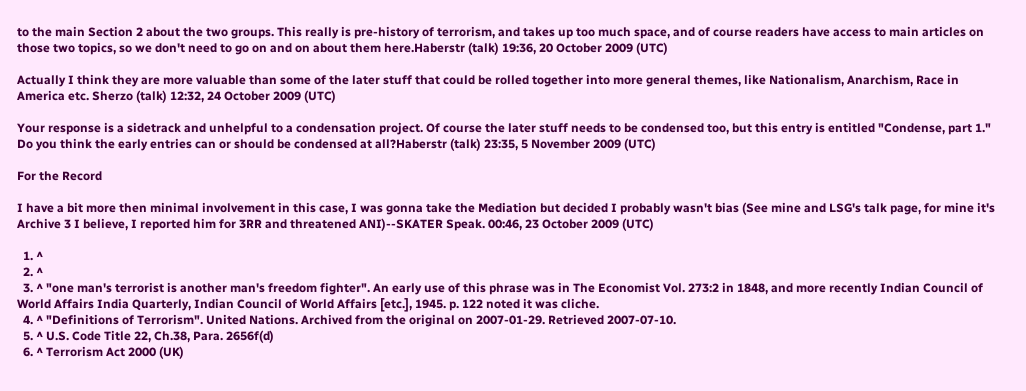to the main Section 2 about the two groups. This really is pre-history of terrorism, and takes up too much space, and of course readers have access to main articles on those two topics, so we don't need to go on and on about them here.Haberstr (talk) 19:36, 20 October 2009 (UTC)

Actually I think they are more valuable than some of the later stuff that could be rolled together into more general themes, like Nationalism, Anarchism, Race in America etc. Sherzo (talk) 12:32, 24 October 2009 (UTC)

Your response is a sidetrack and unhelpful to a condensation project. Of course the later stuff needs to be condensed too, but this entry is entitled "Condense, part 1." Do you think the early entries can or should be condensed at all?Haberstr (talk) 23:35, 5 November 2009 (UTC)

For the Record

I have a bit more then minimal involvement in this case, I was gonna take the Mediation but decided I probably wasn't bias (See mine and LSG's talk page, for mine it's Archive 3 I believe, I reported him for 3RR and threatened ANI)--SKATER Speak. 00:46, 23 October 2009 (UTC)

  1. ^
  2. ^
  3. ^ "one man's terrorist is another man's freedom fighter". An early use of this phrase was in The Economist Vol. 273:2 in 1848, and more recently Indian Council of World Affairs India Quarterly, Indian Council of World Affairs [etc.], 1945. p. 122 noted it was cliche.
  4. ^ "Definitions of Terrorism". United Nations. Archived from the original on 2007-01-29. Retrieved 2007-07-10.
  5. ^ U.S. Code Title 22, Ch.38, Para. 2656f(d)
  6. ^ Terrorism Act 2000 (UK)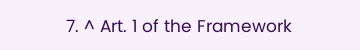7. ^ Art. 1 of the Framework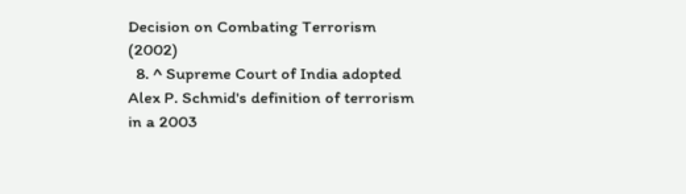Decision on Combating Terrorism (2002)
  8. ^ Supreme Court of India adopted Alex P. Schmid's definition of terrorism in a 2003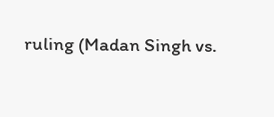ruling (Madan Singh vs.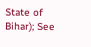State of Bihar); See